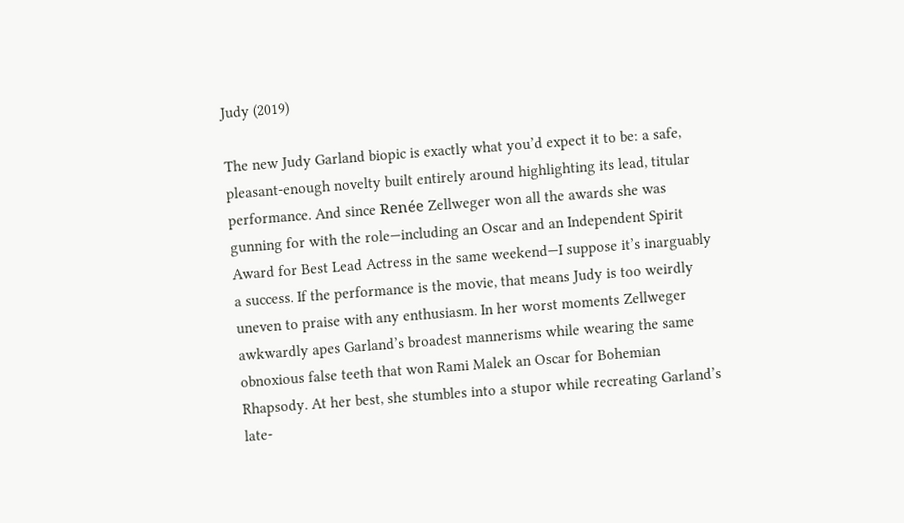Judy (2019)

The new Judy Garland biopic is exactly what you’d expect it to be: a safe, pleasant-enough novelty built entirely around highlighting its lead, titular performance. And since Renée Zellweger won all the awards she was gunning for with the role—including an Oscar and an Independent Spirit Award for Best Lead Actress in the same weekend—I suppose it’s inarguably a success. If the performance is the movie, that means Judy is too weirdly uneven to praise with any enthusiasm. In her worst moments Zellweger awkwardly apes Garland’s broadest mannerisms while wearing the same obnoxious false teeth that won Rami Malek an Oscar for Bohemian Rhapsody. At her best, she stumbles into a stupor while recreating Garland’s late-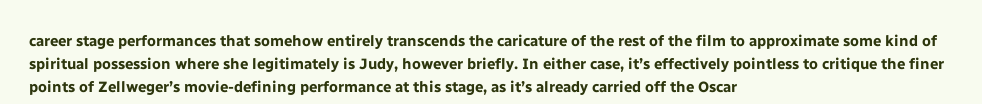career stage performances that somehow entirely transcends the caricature of the rest of the film to approximate some kind of spiritual possession where she legitimately is Judy, however briefly. In either case, it’s effectively pointless to critique the finer points of Zellweger’s movie-defining performance at this stage, as it’s already carried off the Oscar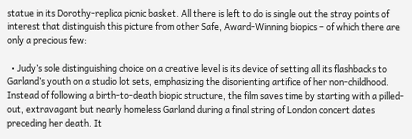statue in its Dorothy-replica picnic basket. All there is left to do is single out the stray points of interest that distinguish this picture from other Safe, Award-Winning biopics – of which there are only a precious few:

  • Judy’s sole distinguishing choice on a creative level is its device of setting all its flashbacks to Garland’s youth on a studio lot sets, emphasizing the disorienting artifice of her non-childhood. Instead of following a birth-to-death biopic structure, the film saves time by starting with a pilled-out, extravagant but nearly homeless Garland during a final string of London concert dates preceding her death. It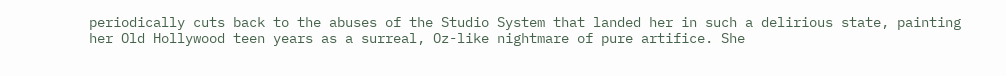periodically cuts back to the abuses of the Studio System that landed her in such a delirious state, painting her Old Hollywood teen years as a surreal, Oz-like nightmare of pure artifice. She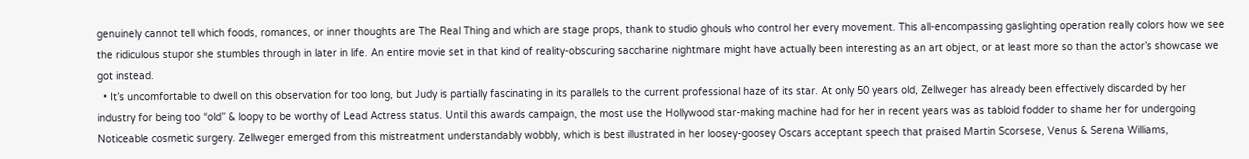genuinely cannot tell which foods, romances, or inner thoughts are The Real Thing and which are stage props, thank to studio ghouls who control her every movement. This all-encompassing gaslighting operation really colors how we see the ridiculous stupor she stumbles through in later in life. An entire movie set in that kind of reality-obscuring saccharine nightmare might have actually been interesting as an art object, or at least more so than the actor’s showcase we got instead.
  • It’s uncomfortable to dwell on this observation for too long, but Judy is partially fascinating in its parallels to the current professional haze of its star. At only 50 years old, Zellweger has already been effectively discarded by her industry for being too “old” & loopy to be worthy of Lead Actress status. Until this awards campaign, the most use the Hollywood star-making machine had for her in recent years was as tabloid fodder to shame her for undergoing Noticeable cosmetic surgery. Zellweger emerged from this mistreatment understandably wobbly, which is best illustrated in her loosey-goosey Oscars acceptant speech that praised Martin Scorsese, Venus & Serena Williams,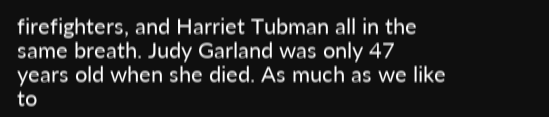firefighters, and Harriet Tubman all in the same breath. Judy Garland was only 47 years old when she died. As much as we like to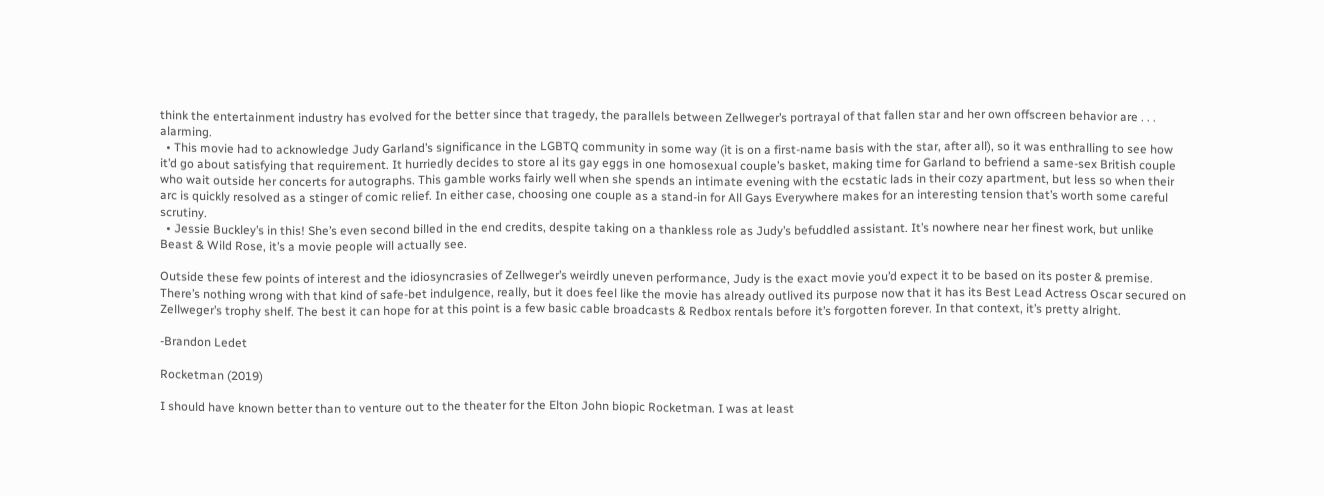think the entertainment industry has evolved for the better since that tragedy, the parallels between Zellweger’s portrayal of that fallen star and her own offscreen behavior are . . . alarming.
  • This movie had to acknowledge Judy Garland’s significance in the LGBTQ community in some way (it is on a first-name basis with the star, after all), so it was enthralling to see how it’d go about satisfying that requirement. It hurriedly decides to store al its gay eggs in one homosexual couple’s basket, making time for Garland to befriend a same-sex British couple who wait outside her concerts for autographs. This gamble works fairly well when she spends an intimate evening with the ecstatic lads in their cozy apartment, but less so when their arc is quickly resolved as a stinger of comic relief. In either case, choosing one couple as a stand-in for All Gays Everywhere makes for an interesting tension that’s worth some careful scrutiny.
  • Jessie Buckley’s in this! She’s even second billed in the end credits, despite taking on a thankless role as Judy’s befuddled assistant. It’s nowhere near her finest work, but unlike Beast & Wild Rose, it’s a movie people will actually see.

Outside these few points of interest and the idiosyncrasies of Zellweger’s weirdly uneven performance, Judy is the exact movie you’d expect it to be based on its poster & premise. There’s nothing wrong with that kind of safe-bet indulgence, really, but it does feel like the movie has already outlived its purpose now that it has its Best Lead Actress Oscar secured on Zellweger’s trophy shelf. The best it can hope for at this point is a few basic cable broadcasts & Redbox rentals before it’s forgotten forever. In that context, it’s pretty alright.

-Brandon Ledet

Rocketman (2019)

I should have known better than to venture out to the theater for the Elton John biopic Rocketman. I was at least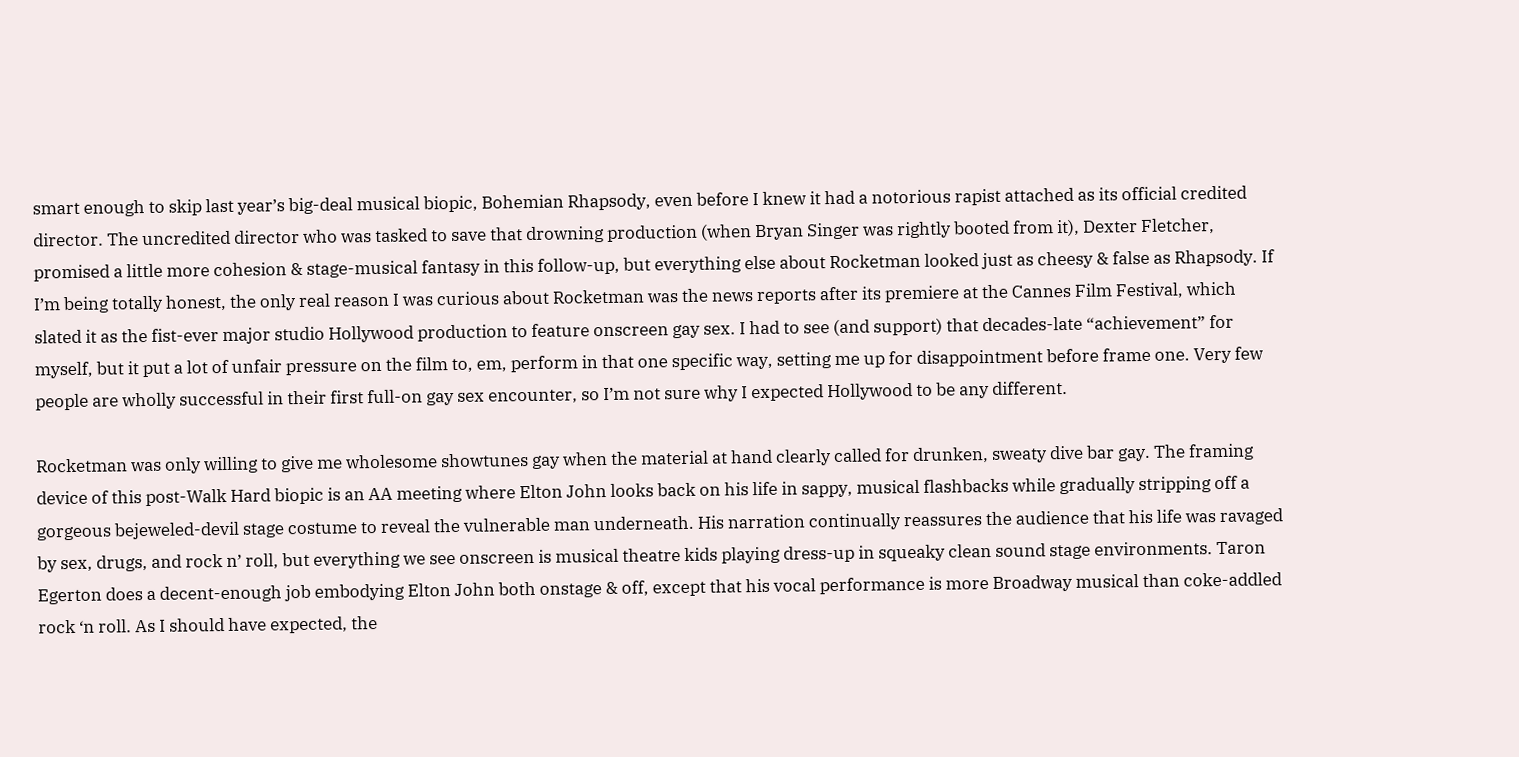smart enough to skip last year’s big-deal musical biopic, Bohemian Rhapsody, even before I knew it had a notorious rapist attached as its official credited director. The uncredited director who was tasked to save that drowning production (when Bryan Singer was rightly booted from it), Dexter Fletcher, promised a little more cohesion & stage-musical fantasy in this follow-up, but everything else about Rocketman looked just as cheesy & false as Rhapsody. If I’m being totally honest, the only real reason I was curious about Rocketman was the news reports after its premiere at the Cannes Film Festival, which slated it as the fist-ever major studio Hollywood production to feature onscreen gay sex. I had to see (and support) that decades-late “achievement” for myself, but it put a lot of unfair pressure on the film to, em, perform in that one specific way, setting me up for disappointment before frame one. Very few people are wholly successful in their first full-on gay sex encounter, so I’m not sure why I expected Hollywood to be any different.

Rocketman was only willing to give me wholesome showtunes gay when the material at hand clearly called for drunken, sweaty dive bar gay. The framing device of this post-Walk Hard biopic is an AA meeting where Elton John looks back on his life in sappy, musical flashbacks while gradually stripping off a gorgeous bejeweled-devil stage costume to reveal the vulnerable man underneath. His narration continually reassures the audience that his life was ravaged by sex, drugs, and rock n’ roll, but everything we see onscreen is musical theatre kids playing dress-up in squeaky clean sound stage environments. Taron Egerton does a decent-enough job embodying Elton John both onstage & off, except that his vocal performance is more Broadway musical than coke-addled rock ‘n roll. As I should have expected, the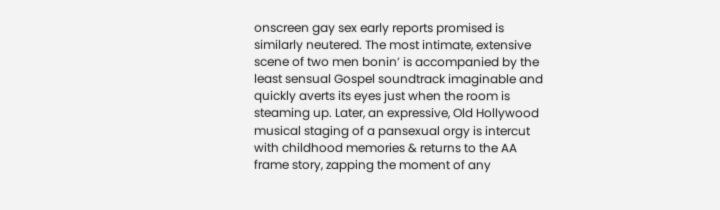onscreen gay sex early reports promised is similarly neutered. The most intimate, extensive scene of two men bonin’ is accompanied by the least sensual Gospel soundtrack imaginable and quickly averts its eyes just when the room is steaming up. Later, an expressive, Old Hollywood musical staging of a pansexual orgy is intercut with childhood memories & returns to the AA frame story, zapping the moment of any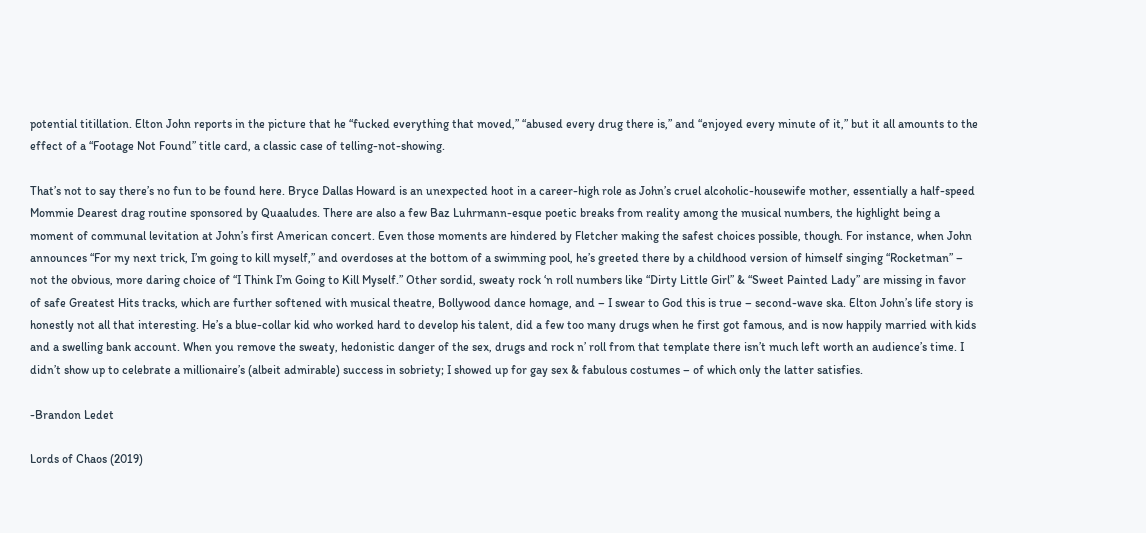potential titillation. Elton John reports in the picture that he “fucked everything that moved,” “abused every drug there is,” and “enjoyed every minute of it,” but it all amounts to the effect of a “Footage Not Found” title card, a classic case of telling-not-showing.

That’s not to say there’s no fun to be found here. Bryce Dallas Howard is an unexpected hoot in a career-high role as John’s cruel alcoholic-housewife mother, essentially a half-speed Mommie Dearest drag routine sponsored by Quaaludes. There are also a few Baz Luhrmann-esque poetic breaks from reality among the musical numbers, the highlight being a moment of communal levitation at John’s first American concert. Even those moments are hindered by Fletcher making the safest choices possible, though. For instance, when John announces “For my next trick, I’m going to kill myself,” and overdoses at the bottom of a swimming pool, he’s greeted there by a childhood version of himself singing “Rocketman” – not the obvious, more daring choice of “I Think I’m Going to Kill Myself.” Other sordid, sweaty rock ‘n roll numbers like “Dirty Little Girl” & “Sweet Painted Lady” are missing in favor of safe Greatest Hits tracks, which are further softened with musical theatre, Bollywood dance homage, and – I swear to God this is true – second-wave ska. Elton John’s life story is honestly not all that interesting. He’s a blue-collar kid who worked hard to develop his talent, did a few too many drugs when he first got famous, and is now happily married with kids and a swelling bank account. When you remove the sweaty, hedonistic danger of the sex, drugs and rock n’ roll from that template there isn’t much left worth an audience’s time. I didn’t show up to celebrate a millionaire’s (albeit admirable) success in sobriety; I showed up for gay sex & fabulous costumes – of which only the latter satisfies.

-Brandon Ledet

Lords of Chaos (2019)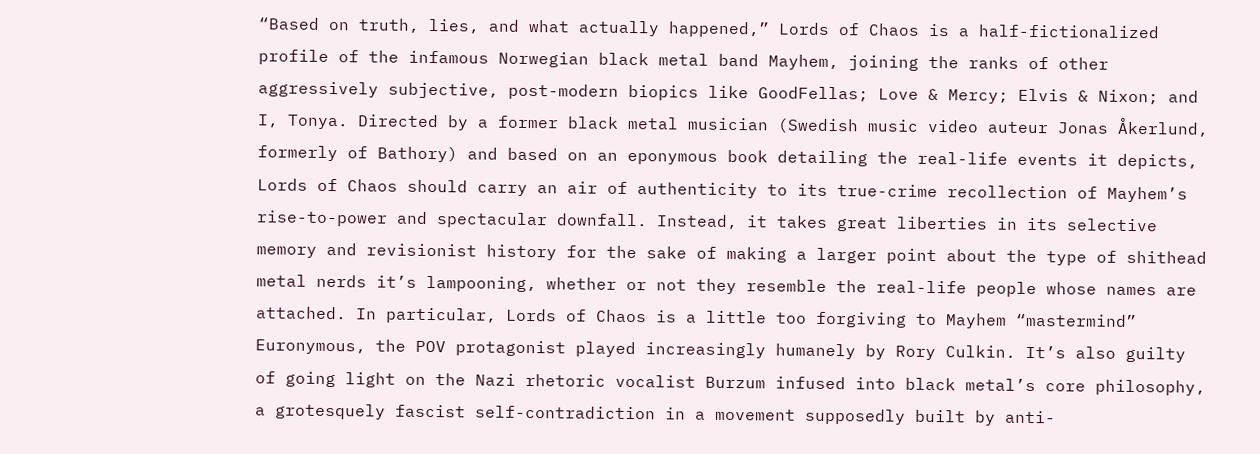“Based on truth, lies, and what actually happened,” Lords of Chaos is a half-fictionalized profile of the infamous Norwegian black metal band Mayhem, joining the ranks of other aggressively subjective, post-modern biopics like GoodFellas; Love & Mercy; Elvis & Nixon; and I, Tonya. Directed by a former black metal musician (Swedish music video auteur Jonas Åkerlund, formerly of Bathory) and based on an eponymous book detailing the real-life events it depicts, Lords of Chaos should carry an air of authenticity to its true-crime recollection of Mayhem’s rise-to-power and spectacular downfall. Instead, it takes great liberties in its selective memory and revisionist history for the sake of making a larger point about the type of shithead metal nerds it’s lampooning, whether or not they resemble the real-life people whose names are attached. In particular, Lords of Chaos is a little too forgiving to Mayhem “mastermind” Euronymous, the POV protagonist played increasingly humanely by Rory Culkin. It’s also guilty of going light on the Nazi rhetoric vocalist Burzum infused into black metal’s core philosophy, a grotesquely fascist self-contradiction in a movement supposedly built by anti-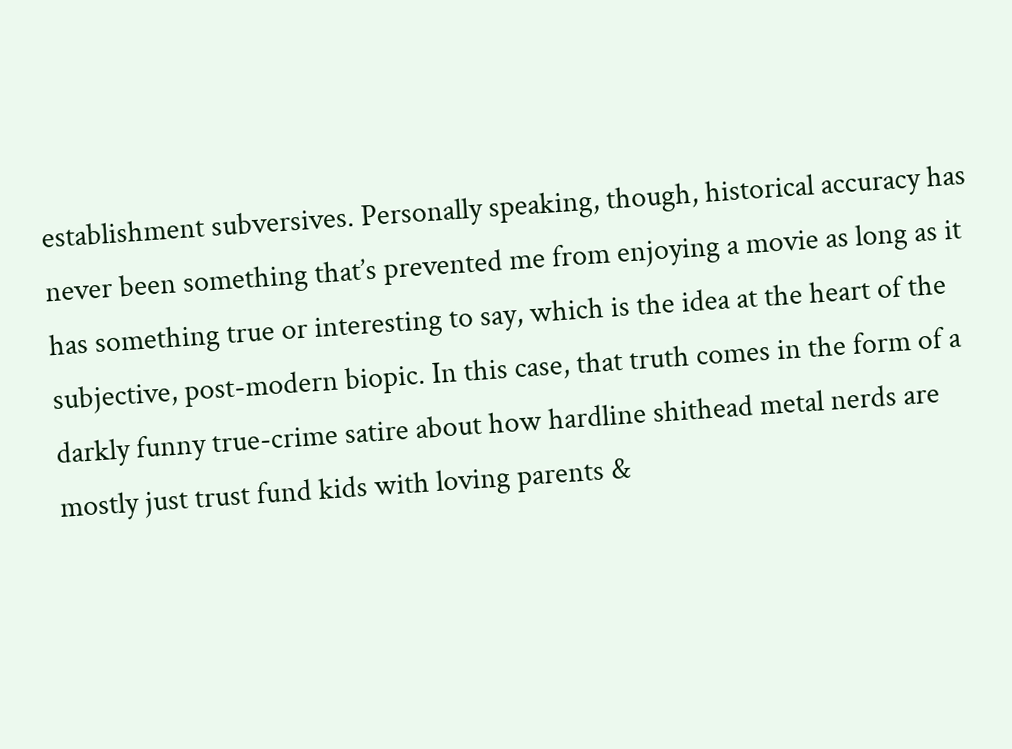establishment subversives. Personally speaking, though, historical accuracy has never been something that’s prevented me from enjoying a movie as long as it has something true or interesting to say, which is the idea at the heart of the subjective, post-modern biopic. In this case, that truth comes in the form of a darkly funny true-crime satire about how hardline shithead metal nerds are mostly just trust fund kids with loving parents &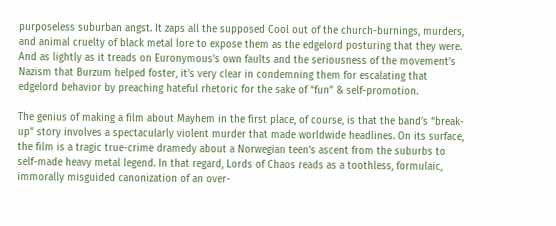purposeless suburban angst. It zaps all the supposed Cool out of the church-burnings, murders, and animal cruelty of black metal lore to expose them as the edgelord posturing that they were. And as lightly as it treads on Euronymous’s own faults and the seriousness of the movement’s Nazism that Burzum helped foster, it’s very clear in condemning them for escalating that edgelord behavior by preaching hateful rhetoric for the sake of “fun” & self-promotion.

The genius of making a film about Mayhem in the first place, of course, is that the band’s “break-up” story involves a spectacularly violent murder that made worldwide headlines. On its surface, the film is a tragic true-crime dramedy about a Norwegian teen’s ascent from the suburbs to self-made heavy metal legend. In that regard, Lords of Chaos reads as a toothless, formulaic, immorally misguided canonization of an over-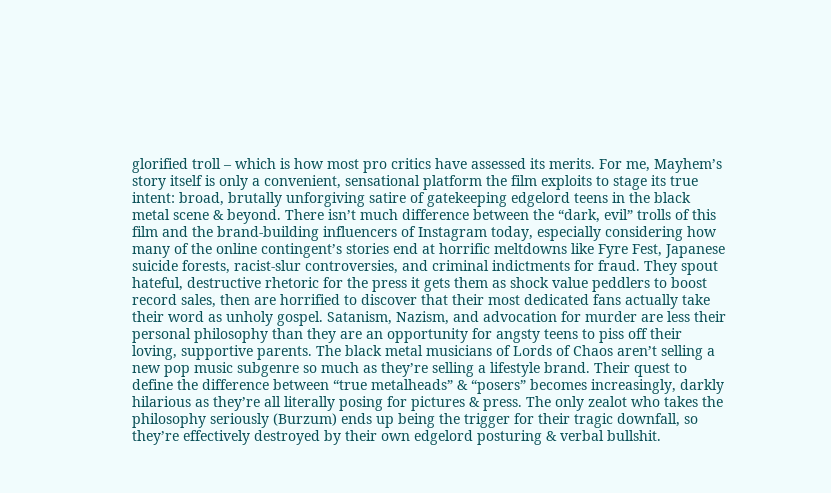glorified troll – which is how most pro critics have assessed its merits. For me, Mayhem’s story itself is only a convenient, sensational platform the film exploits to stage its true intent: broad, brutally unforgiving satire of gatekeeping edgelord teens in the black metal scene & beyond. There isn’t much difference between the “dark, evil” trolls of this film and the brand-building influencers of Instagram today, especially considering how many of the online contingent’s stories end at horrific meltdowns like Fyre Fest, Japanese suicide forests, racist-slur controversies, and criminal indictments for fraud. They spout hateful, destructive rhetoric for the press it gets them as shock value peddlers to boost record sales, then are horrified to discover that their most dedicated fans actually take their word as unholy gospel. Satanism, Nazism, and advocation for murder are less their personal philosophy than they are an opportunity for angsty teens to piss off their loving, supportive parents. The black metal musicians of Lords of Chaos aren’t selling a new pop music subgenre so much as they’re selling a lifestyle brand. Their quest to define the difference between “true metalheads” & “posers” becomes increasingly, darkly hilarious as they’re all literally posing for pictures & press. The only zealot who takes the philosophy seriously (Burzum) ends up being the trigger for their tragic downfall, so they’re effectively destroyed by their own edgelord posturing & verbal bullshit.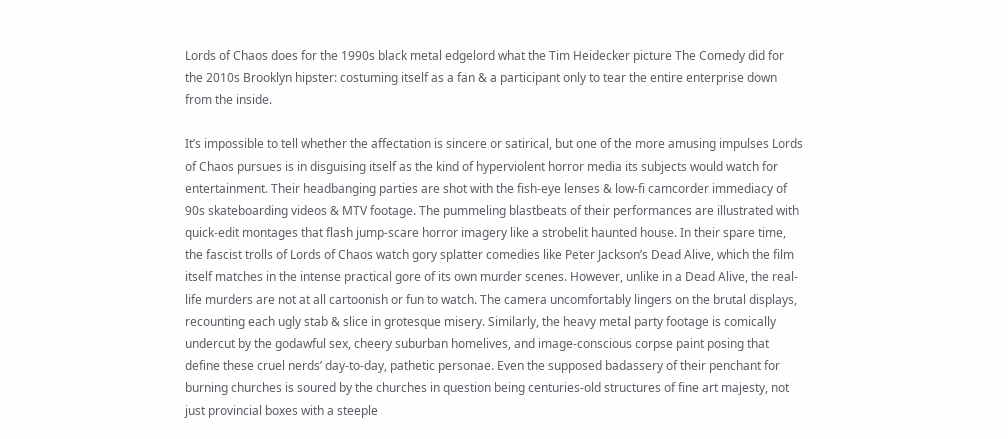Lords of Chaos does for the 1990s black metal edgelord what the Tim Heidecker picture The Comedy did for the 2010s Brooklyn hipster: costuming itself as a fan & a participant only to tear the entire enterprise down from the inside.

It’s impossible to tell whether the affectation is sincere or satirical, but one of the more amusing impulses Lords of Chaos pursues is in disguising itself as the kind of hyperviolent horror media its subjects would watch for entertainment. Their headbanging parties are shot with the fish-eye lenses & low-fi camcorder immediacy of 90s skateboarding videos & MTV footage. The pummeling blastbeats of their performances are illustrated with quick-edit montages that flash jump-scare horror imagery like a strobelit haunted house. In their spare time, the fascist trolls of Lords of Chaos watch gory splatter comedies like Peter Jackson’s Dead Alive, which the film itself matches in the intense practical gore of its own murder scenes. However, unlike in a Dead Alive, the real-life murders are not at all cartoonish or fun to watch. The camera uncomfortably lingers on the brutal displays, recounting each ugly stab & slice in grotesque misery. Similarly, the heavy metal party footage is comically undercut by the godawful sex, cheery suburban homelives, and image-conscious corpse paint posing that define these cruel nerds’ day-to-day, pathetic personae. Even the supposed badassery of their penchant for burning churches is soured by the churches in question being centuries-old structures of fine art majesty, not just provincial boxes with a steeple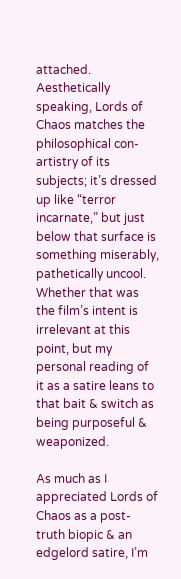attached. Aesthetically speaking, Lords of Chaos matches the philosophical con-artistry of its subjects; it’s dressed up like “terror incarnate,” but just below that surface is something miserably, pathetically uncool. Whether that was the film’s intent is irrelevant at this point, but my personal reading of it as a satire leans to that bait & switch as being purposeful & weaponized.

As much as I appreciated Lords of Chaos as a post-truth biopic & an edgelord satire, I’m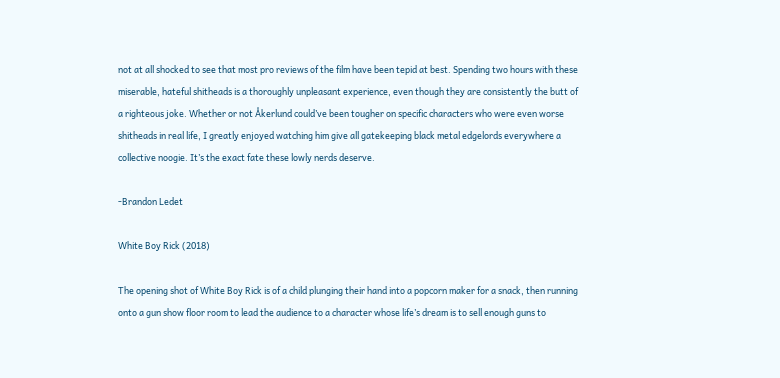not at all shocked to see that most pro reviews of the film have been tepid at best. Spending two hours with these miserable, hateful shitheads is a thoroughly unpleasant experience, even though they are consistently the butt of a righteous joke. Whether or not Åkerlund could’ve been tougher on specific characters who were even worse shitheads in real life, I greatly enjoyed watching him give all gatekeeping black metal edgelords everywhere a collective noogie. It’s the exact fate these lowly nerds deserve.

-Brandon Ledet

White Boy Rick (2018)

The opening shot of White Boy Rick is of a child plunging their hand into a popcorn maker for a snack, then running onto a gun show floor room to lead the audience to a character whose life’s dream is to sell enough guns to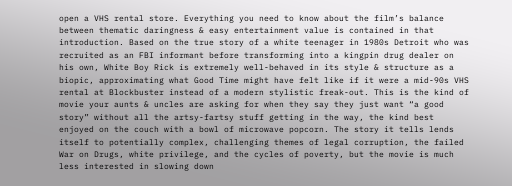open a VHS rental store. Everything you need to know about the film’s balance between thematic daringness & easy entertainment value is contained in that introduction. Based on the true story of a white teenager in 1980s Detroit who was recruited as an FBI informant before transforming into a kingpin drug dealer on his own, White Boy Rick is extremely well-behaved in its style & structure as a biopic, approximating what Good Time might have felt like if it were a mid-90s VHS rental at Blockbuster instead of a modern stylistic freak-out. This is the kind of movie your aunts & uncles are asking for when they say they just want “a good story” without all the artsy-fartsy stuff getting in the way, the kind best enjoyed on the couch with a bowl of microwave popcorn. The story it tells lends itself to potentially complex, challenging themes of legal corruption, the failed War on Drugs, white privilege, and the cycles of poverty, but the movie is much less interested in slowing down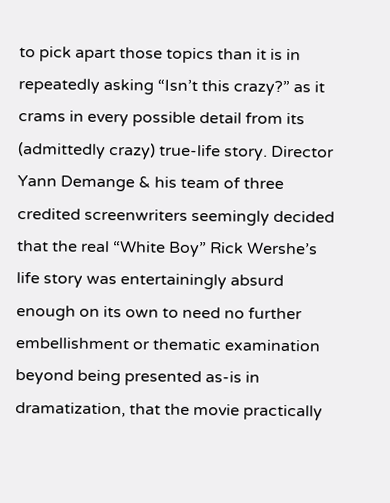to pick apart those topics than it is in repeatedly asking “Isn’t this crazy?” as it crams in every possible detail from its (admittedly crazy) true-life story. Director Yann Demange & his team of three credited screenwriters seemingly decided that the real “White Boy” Rick Wershe’s life story was entertainingly absurd enough on its own to need no further embellishment or thematic examination beyond being presented as-is in dramatization, that the movie practically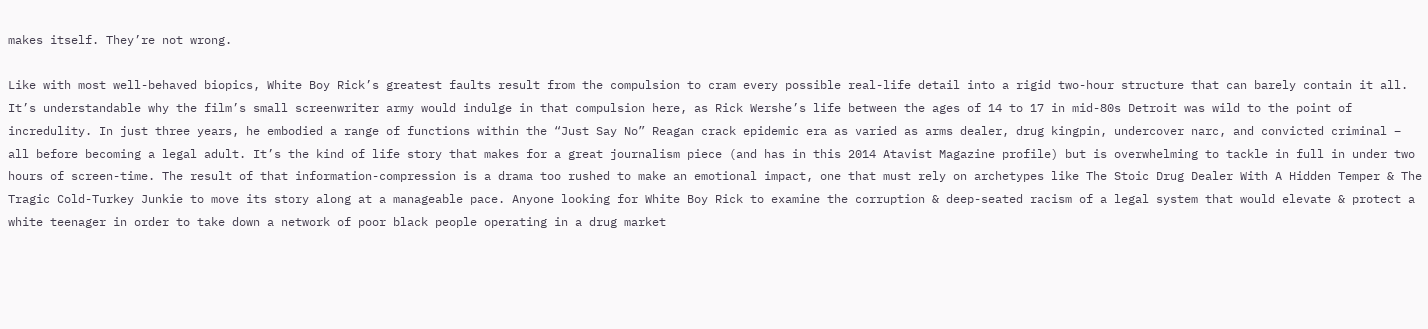makes itself. They’re not wrong.

Like with most well-behaved biopics, White Boy Rick’s greatest faults result from the compulsion to cram every possible real-life detail into a rigid two-hour structure that can barely contain it all. It’s understandable why the film’s small screenwriter army would indulge in that compulsion here, as Rick Wershe’s life between the ages of 14 to 17 in mid-80s Detroit was wild to the point of incredulity. In just three years, he embodied a range of functions within the “Just Say No” Reagan crack epidemic era as varied as arms dealer, drug kingpin, undercover narc, and convicted criminal – all before becoming a legal adult. It’s the kind of life story that makes for a great journalism piece (and has in this 2014 Atavist Magazine profile) but is overwhelming to tackle in full in under two hours of screen-time. The result of that information-compression is a drama too rushed to make an emotional impact, one that must rely on archetypes like The Stoic Drug Dealer With A Hidden Temper & The Tragic Cold-Turkey Junkie to move its story along at a manageable pace. Anyone looking for White Boy Rick to examine the corruption & deep-seated racism of a legal system that would elevate & protect a white teenager in order to take down a network of poor black people operating in a drug market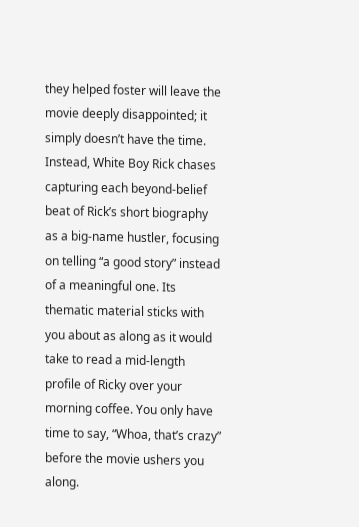they helped foster will leave the movie deeply disappointed; it simply doesn’t have the time. Instead, White Boy Rick chases capturing each beyond-belief beat of Rick’s short biography as a big-name hustler, focusing on telling “a good story” instead of a meaningful one. Its thematic material sticks with you about as along as it would take to read a mid-length profile of Ricky over your morning coffee. You only have time to say, “Whoa, that’s crazy” before the movie ushers you along.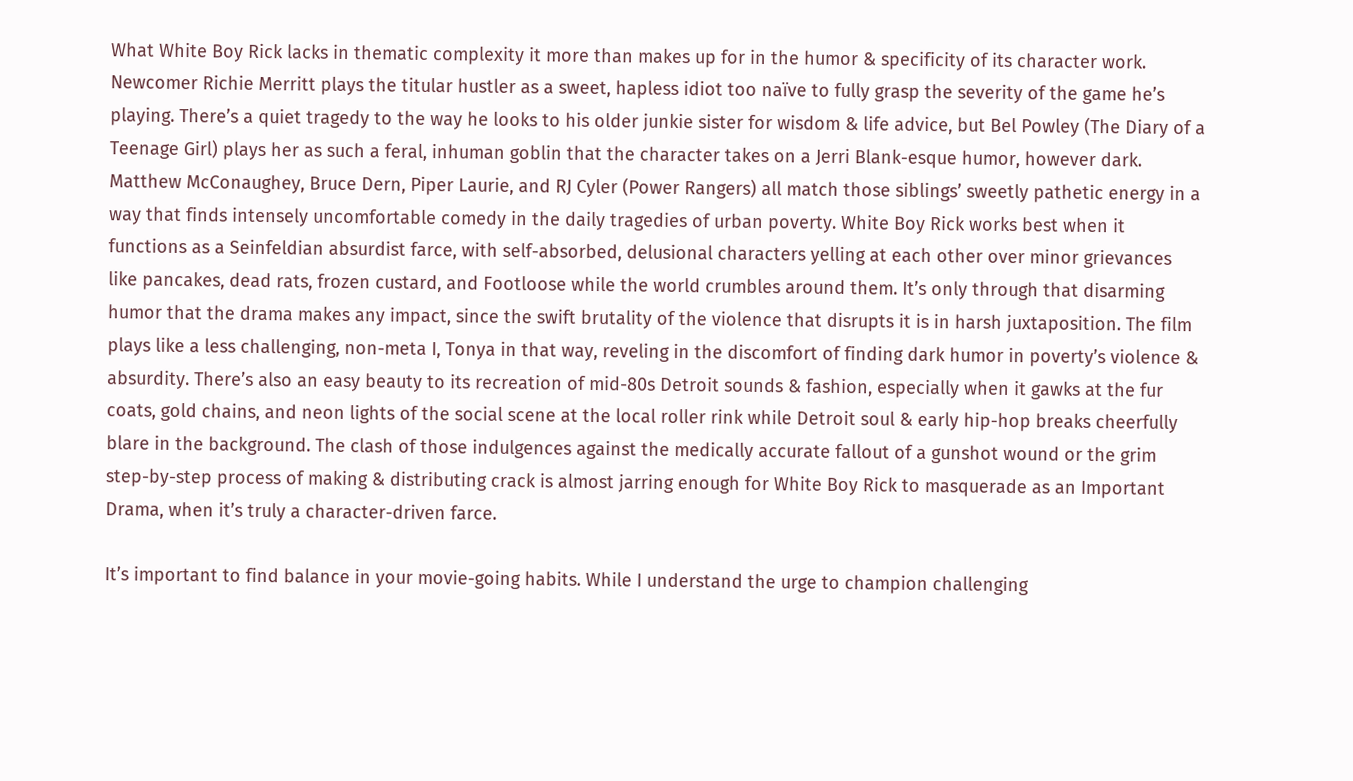What White Boy Rick lacks in thematic complexity it more than makes up for in the humor & specificity of its character work. Newcomer Richie Merritt plays the titular hustler as a sweet, hapless idiot too naïve to fully grasp the severity of the game he’s playing. There’s a quiet tragedy to the way he looks to his older junkie sister for wisdom & life advice, but Bel Powley (The Diary of a Teenage Girl) plays her as such a feral, inhuman goblin that the character takes on a Jerri Blank-esque humor, however dark. Matthew McConaughey, Bruce Dern, Piper Laurie, and RJ Cyler (Power Rangers) all match those siblings’ sweetly pathetic energy in a way that finds intensely uncomfortable comedy in the daily tragedies of urban poverty. White Boy Rick works best when it functions as a Seinfeldian absurdist farce, with self-absorbed, delusional characters yelling at each other over minor grievances like pancakes, dead rats, frozen custard, and Footloose while the world crumbles around them. It’s only through that disarming humor that the drama makes any impact, since the swift brutality of the violence that disrupts it is in harsh juxtaposition. The film plays like a less challenging, non-meta I, Tonya in that way, reveling in the discomfort of finding dark humor in poverty’s violence & absurdity. There’s also an easy beauty to its recreation of mid-80s Detroit sounds & fashion, especially when it gawks at the fur coats, gold chains, and neon lights of the social scene at the local roller rink while Detroit soul & early hip-hop breaks cheerfully blare in the background. The clash of those indulgences against the medically accurate fallout of a gunshot wound or the grim step-by-step process of making & distributing crack is almost jarring enough for White Boy Rick to masquerade as an Important Drama, when it’s truly a character-driven farce.

It’s important to find balance in your movie-going habits. While I understand the urge to champion challenging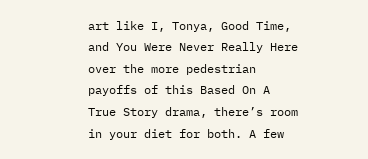art like I, Tonya, Good Time, and You Were Never Really Here over the more pedestrian payoffs of this Based On A True Story drama, there’s room in your diet for both. A few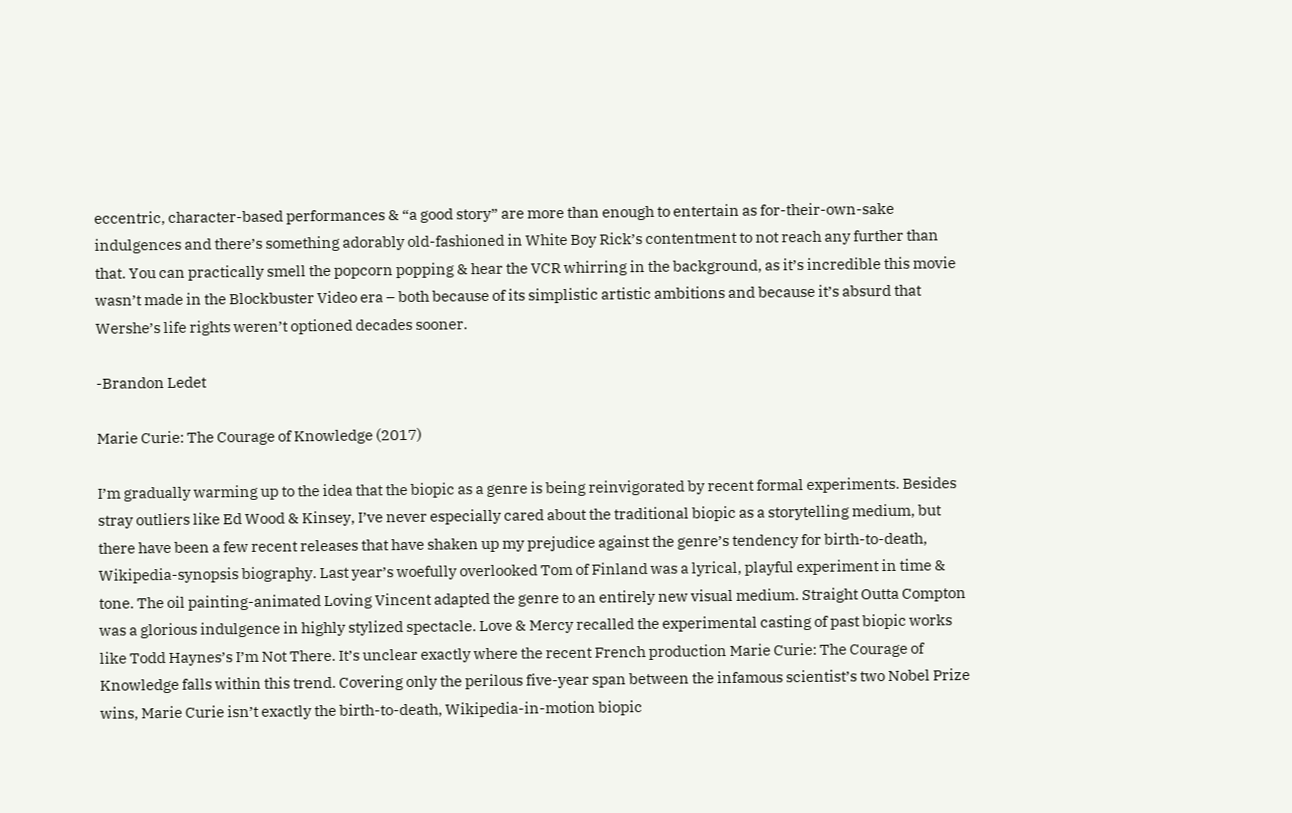eccentric, character-based performances & “a good story” are more than enough to entertain as for-their-own-sake indulgences and there’s something adorably old-fashioned in White Boy Rick’s contentment to not reach any further than that. You can practically smell the popcorn popping & hear the VCR whirring in the background, as it’s incredible this movie wasn’t made in the Blockbuster Video era – both because of its simplistic artistic ambitions and because it’s absurd that Wershe’s life rights weren’t optioned decades sooner.

-Brandon Ledet

Marie Curie: The Courage of Knowledge (2017)

I’m gradually warming up to the idea that the biopic as a genre is being reinvigorated by recent formal experiments. Besides stray outliers like Ed Wood & Kinsey, I’ve never especially cared about the traditional biopic as a storytelling medium, but there have been a few recent releases that have shaken up my prejudice against the genre’s tendency for birth-to-death, Wikipedia-synopsis biography. Last year’s woefully overlooked Tom of Finland was a lyrical, playful experiment in time & tone. The oil painting-animated Loving Vincent adapted the genre to an entirely new visual medium. Straight Outta Compton was a glorious indulgence in highly stylized spectacle. Love & Mercy recalled the experimental casting of past biopic works like Todd Haynes’s I’m Not There. It’s unclear exactly where the recent French production Marie Curie: The Courage of Knowledge falls within this trend. Covering only the perilous five-year span between the infamous scientist’s two Nobel Prize wins, Marie Curie isn’t exactly the birth-to-death, Wikipedia-in-motion biopic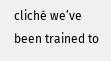cliché we’ve been trained to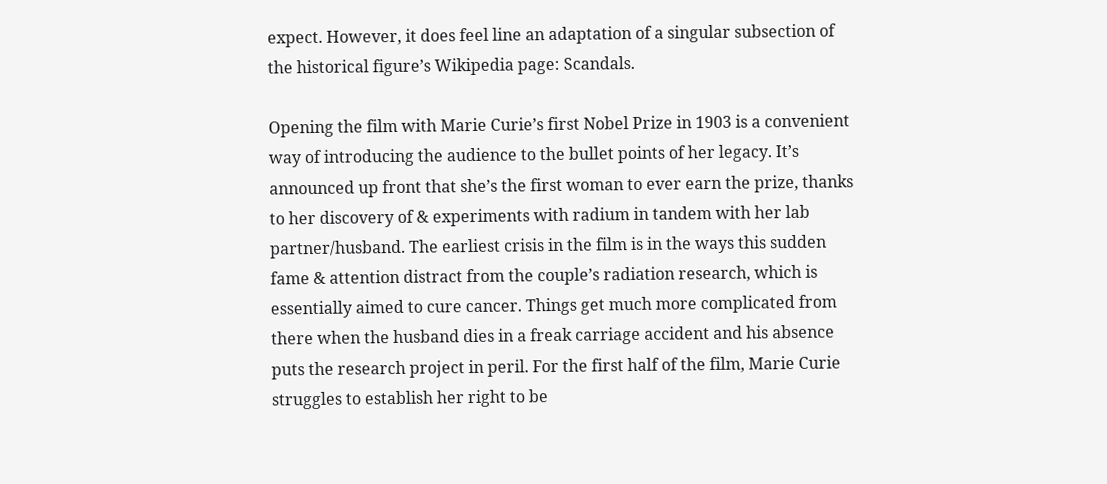expect. However, it does feel line an adaptation of a singular subsection of the historical figure’s Wikipedia page: Scandals.

Opening the film with Marie Curie’s first Nobel Prize in 1903 is a convenient way of introducing the audience to the bullet points of her legacy. It’s announced up front that she’s the first woman to ever earn the prize, thanks to her discovery of & experiments with radium in tandem with her lab partner/husband. The earliest crisis in the film is in the ways this sudden fame & attention distract from the couple’s radiation research, which is essentially aimed to cure cancer. Things get much more complicated from there when the husband dies in a freak carriage accident and his absence puts the research project in peril. For the first half of the film, Marie Curie struggles to establish her right to be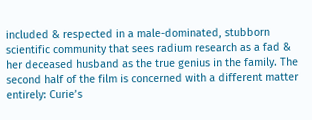included & respected in a male-dominated, stubborn scientific community that sees radium research as a fad & her deceased husband as the true genius in the family. The second half of the film is concerned with a different matter entirely: Curie’s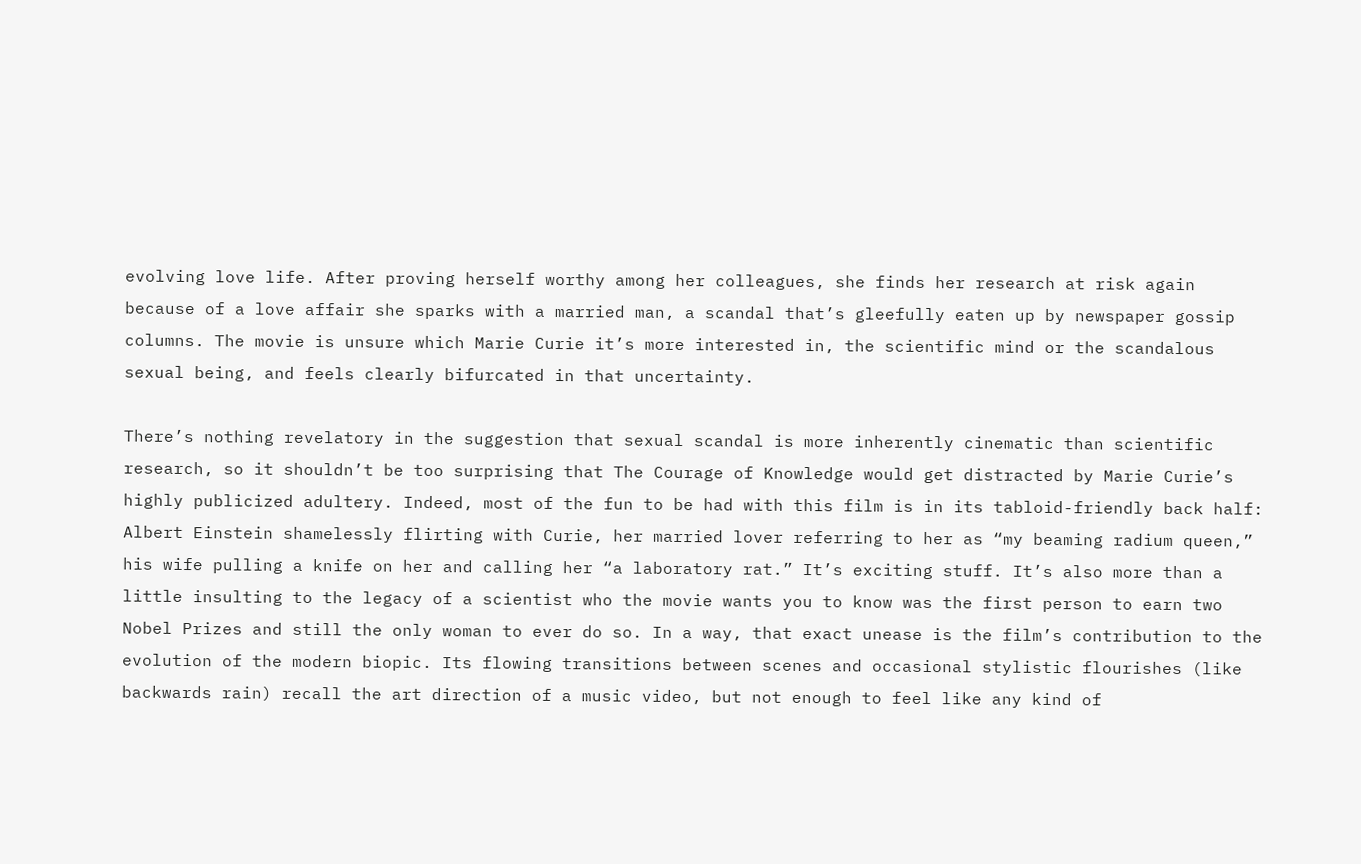evolving love life. After proving herself worthy among her colleagues, she finds her research at risk again because of a love affair she sparks with a married man, a scandal that’s gleefully eaten up by newspaper gossip columns. The movie is unsure which Marie Curie it’s more interested in, the scientific mind or the scandalous sexual being, and feels clearly bifurcated in that uncertainty.

There’s nothing revelatory in the suggestion that sexual scandal is more inherently cinematic than scientific research, so it shouldn’t be too surprising that The Courage of Knowledge would get distracted by Marie Curie’s highly publicized adultery. Indeed, most of the fun to be had with this film is in its tabloid-friendly back half: Albert Einstein shamelessly flirting with Curie, her married lover referring to her as “my beaming radium queen,” his wife pulling a knife on her and calling her “a laboratory rat.” It’s exciting stuff. It’s also more than a little insulting to the legacy of a scientist who the movie wants you to know was the first person to earn two Nobel Prizes and still the only woman to ever do so. In a way, that exact unease is the film’s contribution to the evolution of the modern biopic. Its flowing transitions between scenes and occasional stylistic flourishes (like backwards rain) recall the art direction of a music video, but not enough to feel like any kind of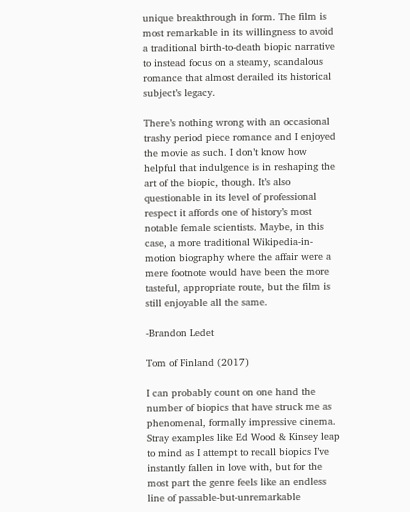unique breakthrough in form. The film is most remarkable in its willingness to avoid a traditional birth-to-death biopic narrative to instead focus on a steamy, scandalous romance that almost derailed its historical subject’s legacy.

There’s nothing wrong with an occasional trashy period piece romance and I enjoyed the movie as such. I don’t know how helpful that indulgence is in reshaping the art of the biopic, though. It’s also questionable in its level of professional respect it affords one of history’s most notable female scientists. Maybe, in this case, a more traditional Wikipedia-in-motion biography where the affair were a mere footnote would have been the more tasteful, appropriate route, but the film is still enjoyable all the same.

-Brandon Ledet

Tom of Finland (2017)

I can probably count on one hand the number of biopics that have struck me as phenomenal, formally impressive cinema. Stray examples like Ed Wood & Kinsey leap to mind as I attempt to recall biopics I’ve instantly fallen in love with, but for the most part the genre feels like an endless line of passable-but-unremarkable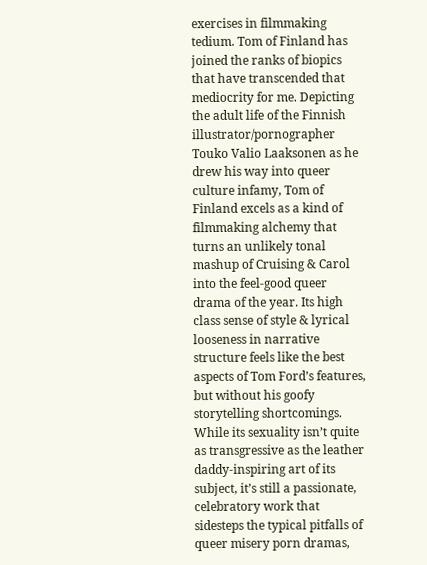exercises in filmmaking tedium. Tom of Finland has joined the ranks of biopics that have transcended that mediocrity for me. Depicting the adult life of the Finnish illustrator/pornographer Touko Valio Laaksonen as he drew his way into queer culture infamy, Tom of Finland excels as a kind of filmmaking alchemy that turns an unlikely tonal mashup of Cruising & Carol into the feel-good queer drama of the year. Its high class sense of style & lyrical looseness in narrative structure feels like the best aspects of Tom Ford’s features, but without his goofy storytelling shortcomings. While its sexuality isn’t quite as transgressive as the leather daddy-inspiring art of its subject, it’s still a passionate, celebratory work that sidesteps the typical pitfalls of queer misery porn dramas,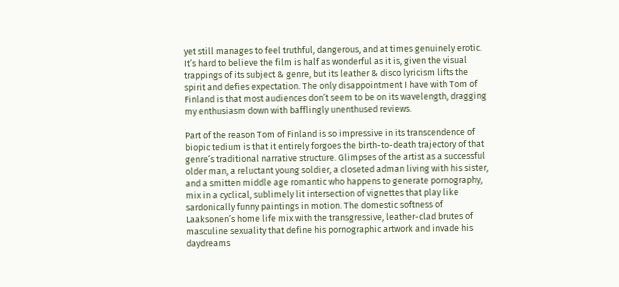yet still manages to feel truthful, dangerous, and at times genuinely erotic. It’s hard to believe the film is half as wonderful as it is, given the visual trappings of its subject & genre, but its leather & disco lyricism lifts the spirit and defies expectation. The only disappointment I have with Tom of Finland is that most audiences don’t seem to be on its wavelength, dragging my enthusiasm down with bafflingly unenthused reviews.

Part of the reason Tom of Finland is so impressive in its transcendence of biopic tedium is that it entirely forgoes the birth-to-death trajectory of that genre’s traditional narrative structure. Glimpses of the artist as a successful older man, a reluctant young soldier, a closeted adman living with his sister, and a smitten middle age romantic who happens to generate pornography, mix in a cyclical, sublimely lit intersection of vignettes that play like sardonically funny paintings in motion. The domestic softness of Laaksonen’s home life mix with the transgressive, leather-clad brutes of masculine sexuality that define his pornographic artwork and invade his daydreams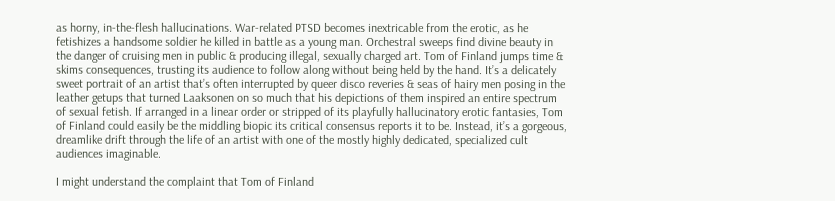as horny, in-the-flesh hallucinations. War-related PTSD becomes inextricable from the erotic, as he fetishizes a handsome soldier he killed in battle as a young man. Orchestral sweeps find divine beauty in the danger of cruising men in public & producing illegal, sexually charged art. Tom of Finland jumps time & skims consequences, trusting its audience to follow along without being held by the hand. It’s a delicately sweet portrait of an artist that’s often interrupted by queer disco reveries & seas of hairy men posing in the leather getups that turned Laaksonen on so much that his depictions of them inspired an entire spectrum of sexual fetish. If arranged in a linear order or stripped of its playfully hallucinatory erotic fantasies, Tom of Finland could easily be the middling biopic its critical consensus reports it to be. Instead, it’s a gorgeous, dreamlike drift through the life of an artist with one of the mostly highly dedicated, specialized cult audiences imaginable.

I might understand the complaint that Tom of Finland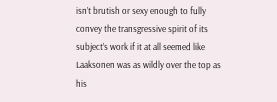isn’t brutish or sexy enough to fully convey the transgressive spirit of its subject’s work if it at all seemed like Laaksonen was as wildly over the top as his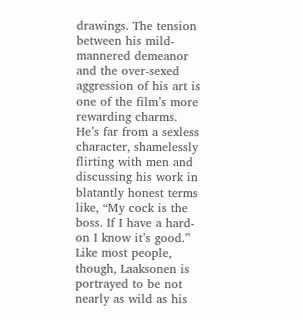drawings. The tension between his mild-mannered demeanor and the over-sexed aggression of his art is one of the film’s more rewarding charms. He’s far from a sexless character, shamelessly flirting with men and discussing his work in blatantly honest terms like, “My cock is the boss. If I have a hard-on I know it’s good.” Like most people, though, Laaksonen is portrayed to be not nearly as wild as his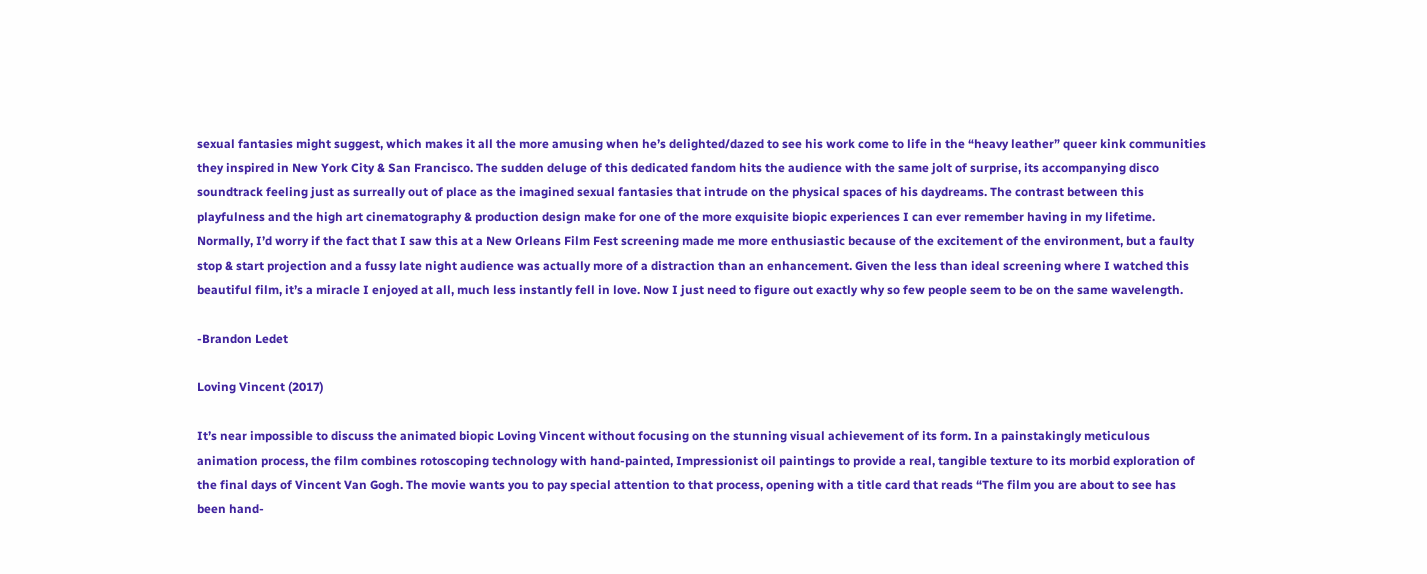sexual fantasies might suggest, which makes it all the more amusing when he’s delighted/dazed to see his work come to life in the “heavy leather” queer kink communities they inspired in New York City & San Francisco. The sudden deluge of this dedicated fandom hits the audience with the same jolt of surprise, its accompanying disco soundtrack feeling just as surreally out of place as the imagined sexual fantasies that intrude on the physical spaces of his daydreams. The contrast between this playfulness and the high art cinematography & production design make for one of the more exquisite biopic experiences I can ever remember having in my lifetime. Normally, I’d worry if the fact that I saw this at a New Orleans Film Fest screening made me more enthusiastic because of the excitement of the environment, but a faulty stop & start projection and a fussy late night audience was actually more of a distraction than an enhancement. Given the less than ideal screening where I watched this beautiful film, it’s a miracle I enjoyed at all, much less instantly fell in love. Now I just need to figure out exactly why so few people seem to be on the same wavelength.

-Brandon Ledet

Loving Vincent (2017)

It’s near impossible to discuss the animated biopic Loving Vincent without focusing on the stunning visual achievement of its form. In a painstakingly meticulous animation process, the film combines rotoscoping technology with hand-painted, Impressionist oil paintings to provide a real, tangible texture to its morbid exploration of the final days of Vincent Van Gogh. The movie wants you to pay special attention to that process, opening with a title card that reads “The film you are about to see has been hand-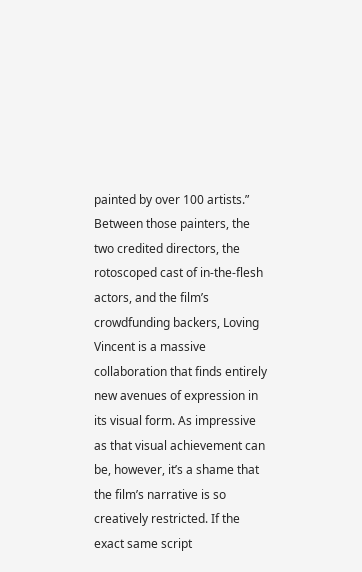painted by over 100 artists.” Between those painters, the two credited directors, the rotoscoped cast of in-the-flesh actors, and the film’s crowdfunding backers, Loving Vincent is a massive collaboration that finds entirely new avenues of expression in its visual form. As impressive as that visual achievement can be, however, it’s a shame that the film’s narrative is so creatively restricted. If the exact same script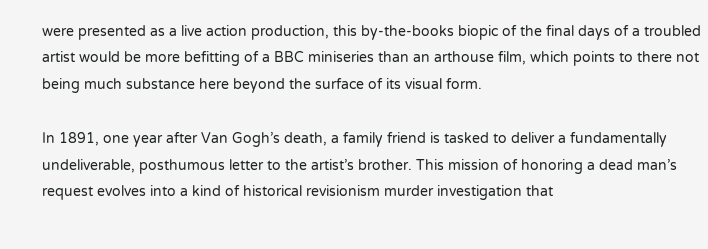were presented as a live action production, this by-the-books biopic of the final days of a troubled artist would be more befitting of a BBC miniseries than an arthouse film, which points to there not being much substance here beyond the surface of its visual form.

In 1891, one year after Van Gogh’s death, a family friend is tasked to deliver a fundamentally undeliverable, posthumous letter to the artist’s brother. This mission of honoring a dead man’s request evolves into a kind of historical revisionism murder investigation that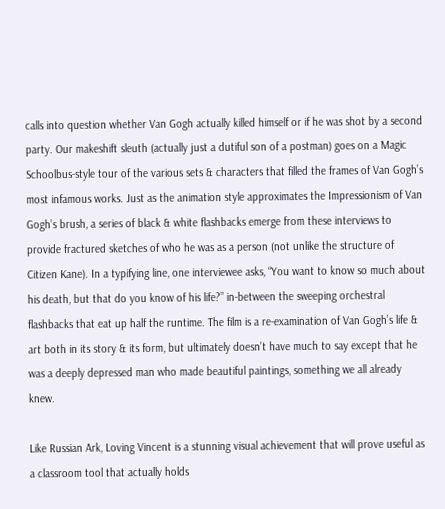calls into question whether Van Gogh actually killed himself or if he was shot by a second party. Our makeshift sleuth (actually just a dutiful son of a postman) goes on a Magic Schoolbus-style tour of the various sets & characters that filled the frames of Van Gogh’s most infamous works. Just as the animation style approximates the Impressionism of Van Gogh’s brush, a series of black & white flashbacks emerge from these interviews to provide fractured sketches of who he was as a person (not unlike the structure of Citizen Kane). In a typifying line, one interviewee asks, “You want to know so much about his death, but that do you know of his life?” in-between the sweeping orchestral flashbacks that eat up half the runtime. The film is a re-examination of Van Gogh’s life & art both in its story & its form, but ultimately doesn’t have much to say except that he was a deeply depressed man who made beautiful paintings, something we all already knew.

Like Russian Ark, Loving Vincent is a stunning visual achievement that will prove useful as a classroom tool that actually holds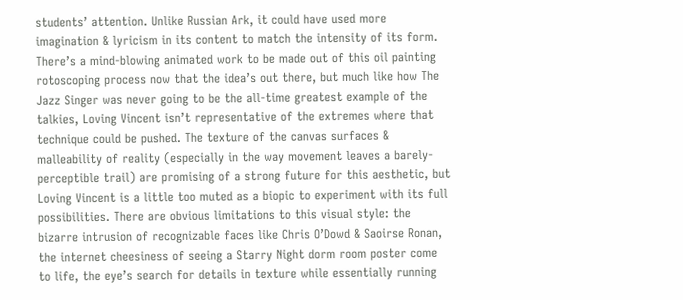students’ attention. Unlike Russian Ark, it could have used more imagination & lyricism in its content to match the intensity of its form. There’s a mind-blowing animated work to be made out of this oil painting rotoscoping process now that the idea’s out there, but much like how The Jazz Singer was never going to be the all-time greatest example of the talkies, Loving Vincent isn’t representative of the extremes where that technique could be pushed. The texture of the canvas surfaces & malleability of reality (especially in the way movement leaves a barely-perceptible trail) are promising of a strong future for this aesthetic, but Loving Vincent is a little too muted as a biopic to experiment with its full possibilities. There are obvious limitations to this visual style: the bizarre intrusion of recognizable faces like Chris O’Dowd & Saoirse Ronan, the internet cheesiness of seeing a Starry Night dorm room poster come to life, the eye’s search for details in texture while essentially running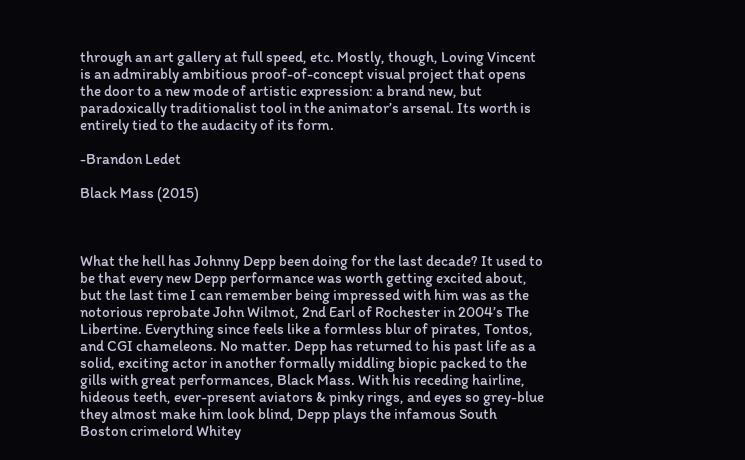through an art gallery at full speed, etc. Mostly, though, Loving Vincent is an admirably ambitious proof-of-concept visual project that opens the door to a new mode of artistic expression: a brand new, but paradoxically traditionalist tool in the animator’s arsenal. Its worth is entirely tied to the audacity of its form.

-Brandon Ledet

Black Mass (2015)



What the hell has Johnny Depp been doing for the last decade? It used to be that every new Depp performance was worth getting excited about, but the last time I can remember being impressed with him was as the notorious reprobate John Wilmot, 2nd Earl of Rochester in 2004’s The Libertine. Everything since feels like a formless blur of pirates, Tontos, and CGI chameleons. No matter. Depp has returned to his past life as a solid, exciting actor in another formally middling biopic packed to the gills with great performances, Black Mass. With his receding hairline, hideous teeth, ever-present aviators & pinky rings, and eyes so grey-blue they almost make him look blind, Depp plays the infamous South Boston crimelord Whitey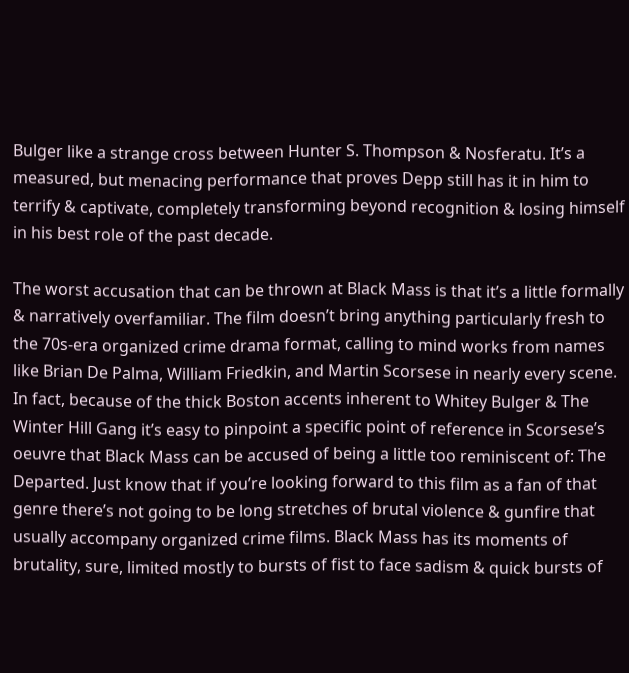Bulger like a strange cross between Hunter S. Thompson & Nosferatu. It’s a measured, but menacing performance that proves Depp still has it in him to terrify & captivate, completely transforming beyond recognition & losing himself in his best role of the past decade.

The worst accusation that can be thrown at Black Mass is that it’s a little formally & narratively overfamiliar. The film doesn’t bring anything particularly fresh to the 70s-era organized crime drama format, calling to mind works from names like Brian De Palma, William Friedkin, and Martin Scorsese in nearly every scene. In fact, because of the thick Boston accents inherent to Whitey Bulger & The Winter Hill Gang it’s easy to pinpoint a specific point of reference in Scorsese’s oeuvre that Black Mass can be accused of being a little too reminiscent of: The Departed. Just know that if you’re looking forward to this film as a fan of that genre there’s not going to be long stretches of brutal violence & gunfire that usually accompany organized crime films. Black Mass has its moments of brutality, sure, limited mostly to bursts of fist to face sadism & quick bursts of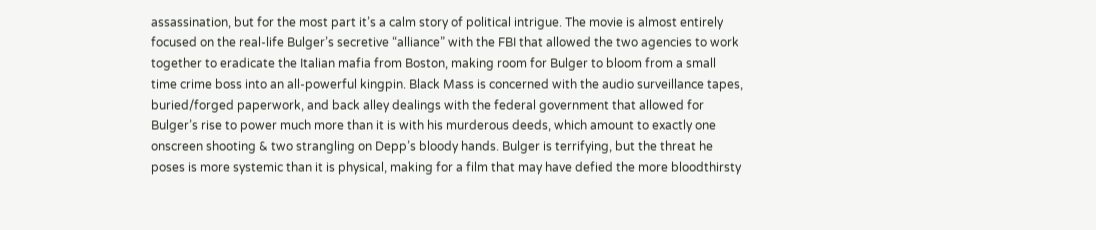assassination, but for the most part it’s a calm story of political intrigue. The movie is almost entirely focused on the real-life Bulger’s secretive “alliance” with the FBI that allowed the two agencies to work together to eradicate the Italian mafia from Boston, making room for Bulger to bloom from a small time crime boss into an all-powerful kingpin. Black Mass is concerned with the audio surveillance tapes, buried/forged paperwork, and back alley dealings with the federal government that allowed for Bulger’s rise to power much more than it is with his murderous deeds, which amount to exactly one onscreen shooting & two strangling on Depp’s bloody hands. Bulger is terrifying, but the threat he poses is more systemic than it is physical, making for a film that may have defied the more bloodthirsty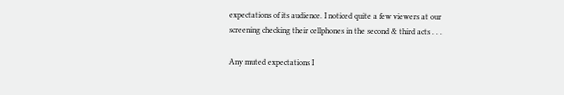expectations of its audience. I noticed quite a few viewers at our screening checking their cellphones in the second & third acts . . .

Any muted expectations I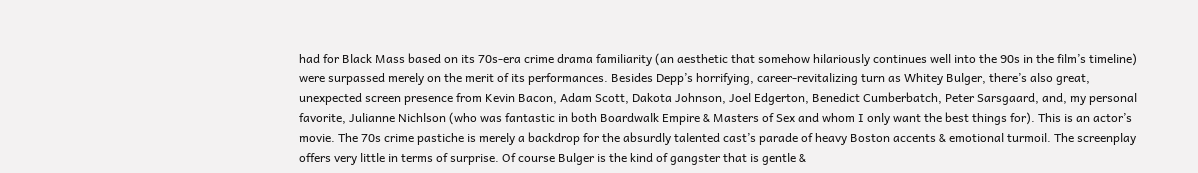had for Black Mass based on its 70s-era crime drama familiarity (an aesthetic that somehow hilariously continues well into the 90s in the film’s timeline) were surpassed merely on the merit of its performances. Besides Depp’s horrifying, career-revitalizing turn as Whitey Bulger, there’s also great, unexpected screen presence from Kevin Bacon, Adam Scott, Dakota Johnson, Joel Edgerton, Benedict Cumberbatch, Peter Sarsgaard, and, my personal favorite, Julianne Nichlson (who was fantastic in both Boardwalk Empire & Masters of Sex and whom I only want the best things for). This is an actor’s movie. The 70s crime pastiche is merely a backdrop for the absurdly talented cast’s parade of heavy Boston accents & emotional turmoil. The screenplay offers very little in terms of surprise. Of course Bulger is the kind of gangster that is gentle &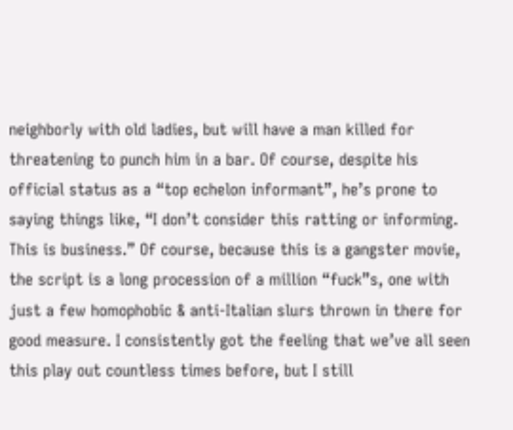neighborly with old ladies, but will have a man killed for threatening to punch him in a bar. Of course, despite his official status as a “top echelon informant”, he’s prone to saying things like, “I don’t consider this ratting or informing. This is business.” Of course, because this is a gangster movie, the script is a long procession of a million “fuck”s, one with just a few homophobic & anti-Italian slurs thrown in there for good measure. I consistently got the feeling that we’ve all seen this play out countless times before, but I still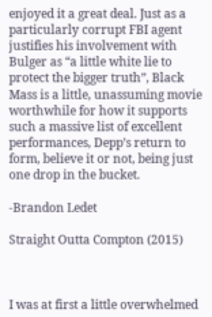enjoyed it a great deal. Just as a particularly corrupt FBI agent justifies his involvement with Bulger as “a little white lie to protect the bigger truth”, Black Mass is a little, unassuming movie worthwhile for how it supports such a massive list of excellent performances, Depp’s return to form, believe it or not, being just one drop in the bucket.

-Brandon Ledet

Straight Outta Compton (2015)



I was at first a little overwhelmed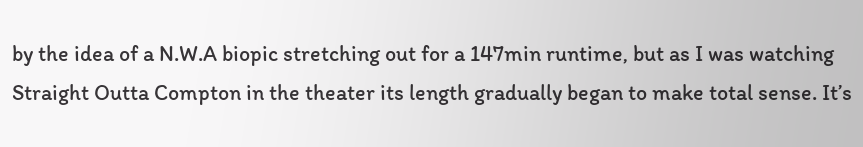by the idea of a N.W.A biopic stretching out for a 147min runtime, but as I was watching Straight Outta Compton in the theater its length gradually began to make total sense. It’s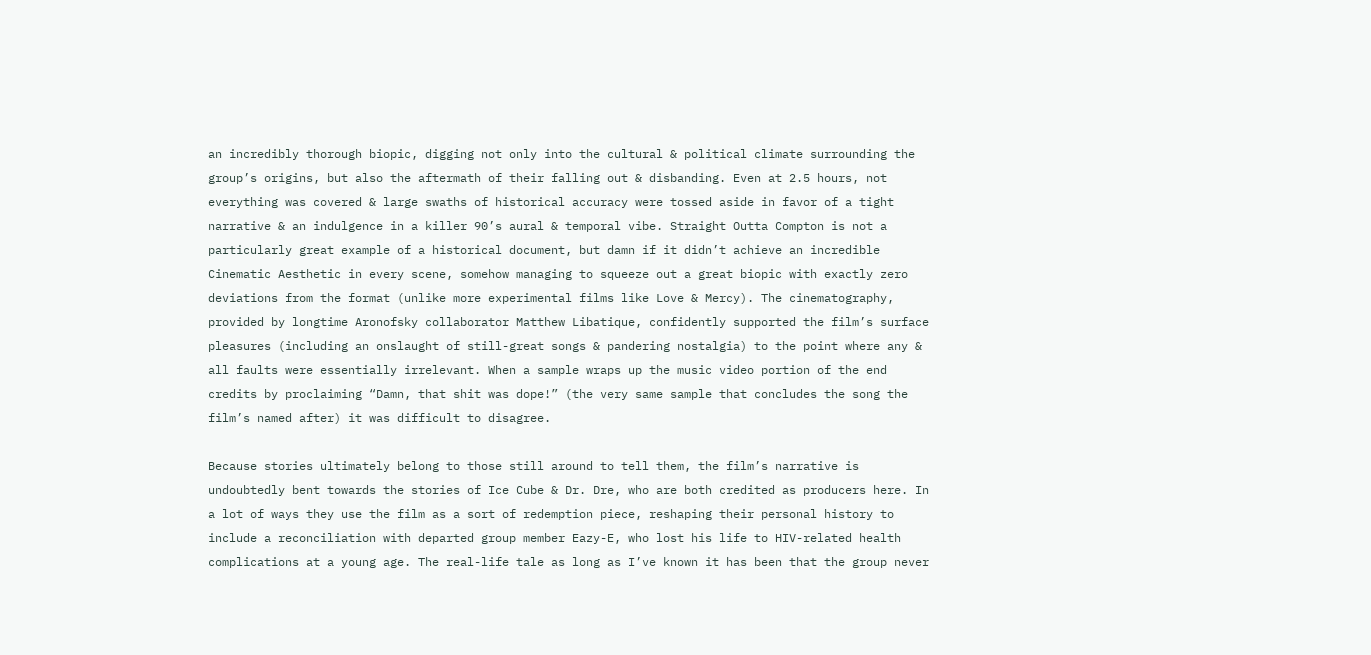an incredibly thorough biopic, digging not only into the cultural & political climate surrounding the group’s origins, but also the aftermath of their falling out & disbanding. Even at 2.5 hours, not everything was covered & large swaths of historical accuracy were tossed aside in favor of a tight narrative & an indulgence in a killer 90’s aural & temporal vibe. Straight Outta Compton is not a particularly great example of a historical document, but damn if it didn’t achieve an incredible Cinematic Aesthetic in every scene, somehow managing to squeeze out a great biopic with exactly zero deviations from the format (unlike more experimental films like Love & Mercy). The cinematography, provided by longtime Aronofsky collaborator Matthew Libatique, confidently supported the film’s surface pleasures (including an onslaught of still-great songs & pandering nostalgia) to the point where any & all faults were essentially irrelevant. When a sample wraps up the music video portion of the end credits by proclaiming “Damn, that shit was dope!” (the very same sample that concludes the song the film’s named after) it was difficult to disagree.

Because stories ultimately belong to those still around to tell them, the film’s narrative is undoubtedly bent towards the stories of Ice Cube & Dr. Dre, who are both credited as producers here. In a lot of ways they use the film as a sort of redemption piece, reshaping their personal history to include a reconciliation with departed group member Eazy-E, who lost his life to HIV-related health complications at a young age. The real-life tale as long as I’ve known it has been that the group never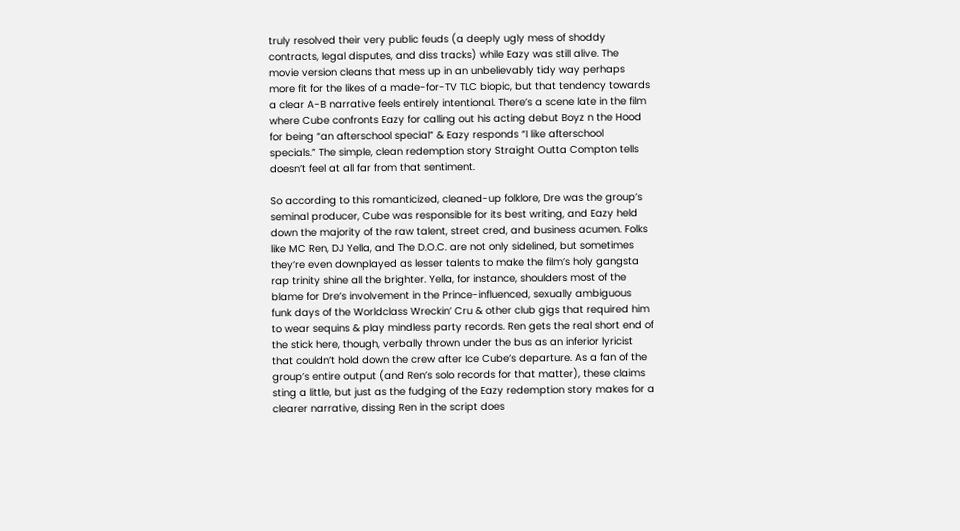truly resolved their very public feuds (a deeply ugly mess of shoddy contracts, legal disputes, and diss tracks) while Eazy was still alive. The movie version cleans that mess up in an unbelievably tidy way perhaps more fit for the likes of a made-for-TV TLC biopic, but that tendency towards a clear A-B narrative feels entirely intentional. There’s a scene late in the film where Cube confronts Eazy for calling out his acting debut Boyz n the Hood for being “an afterschool special” & Eazy responds “I like afterschool specials.” The simple, clean redemption story Straight Outta Compton tells doesn’t feel at all far from that sentiment.

So according to this romanticized, cleaned-up folklore, Dre was the group’s seminal producer, Cube was responsible for its best writing, and Eazy held down the majority of the raw talent, street cred, and business acumen. Folks like MC Ren, DJ Yella, and The D.O.C. are not only sidelined, but sometimes they’re even downplayed as lesser talents to make the film’s holy gangsta rap trinity shine all the brighter. Yella, for instance, shoulders most of the blame for Dre’s involvement in the Prince-influenced, sexually ambiguous funk days of the Worldclass Wreckin’ Cru & other club gigs that required him to wear sequins & play mindless party records. Ren gets the real short end of the stick here, though, verbally thrown under the bus as an inferior lyricist that couldn’t hold down the crew after Ice Cube’s departure. As a fan of the group’s entire output (and Ren’s solo records for that matter), these claims sting a little, but just as the fudging of the Eazy redemption story makes for a clearer narrative, dissing Ren in the script does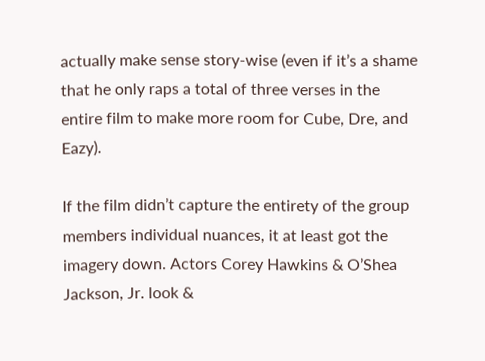actually make sense story-wise (even if it’s a shame that he only raps a total of three verses in the entire film to make more room for Cube, Dre, and Eazy).

If the film didn’t capture the entirety of the group members individual nuances, it at least got the imagery down. Actors Corey Hawkins & O’Shea Jackson, Jr. look &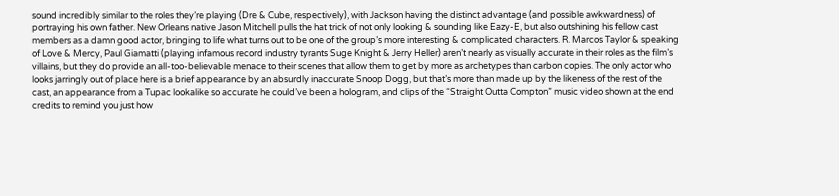sound incredibly similar to the roles they’re playing (Dre & Cube, respectively), with Jackson having the distinct advantage (and possible awkwardness) of portraying his own father. New Orleans native Jason Mitchell pulls the hat trick of not only looking & sounding like Eazy-E, but also outshining his fellow cast members as a damn good actor, bringing to life what turns out to be one of the group’s more interesting & complicated characters. R. Marcos Taylor & speaking of Love & Mercy, Paul Giamatti (playing infamous record industry tyrants Suge Knight & Jerry Heller) aren’t nearly as visually accurate in their roles as the film’s villains, but they do provide an all-too-believable menace to their scenes that allow them to get by more as archetypes than carbon copies. The only actor who looks jarringly out of place here is a brief appearance by an absurdly inaccurate Snoop Dogg, but that’s more than made up by the likeness of the rest of the cast, an appearance from a Tupac lookalike so accurate he could’ve been a hologram, and clips of the “Straight Outta Compton” music video shown at the end credits to remind you just how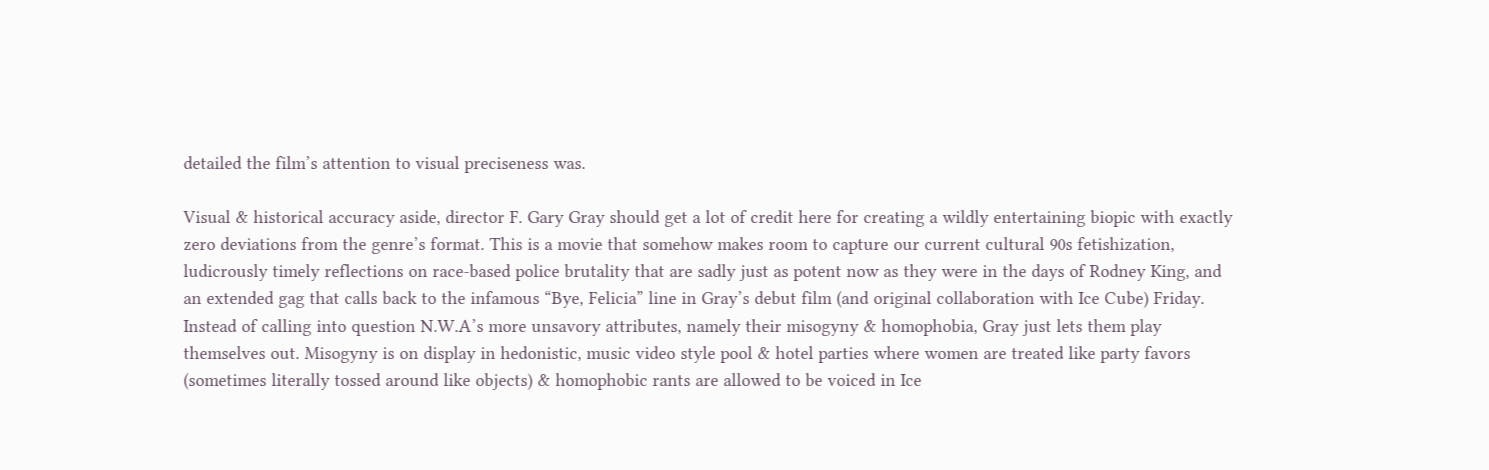detailed the film’s attention to visual preciseness was.

Visual & historical accuracy aside, director F. Gary Gray should get a lot of credit here for creating a wildly entertaining biopic with exactly zero deviations from the genre’s format. This is a movie that somehow makes room to capture our current cultural 90s fetishization, ludicrously timely reflections on race-based police brutality that are sadly just as potent now as they were in the days of Rodney King, and an extended gag that calls back to the infamous “Bye, Felicia” line in Gray’s debut film (and original collaboration with Ice Cube) Friday. Instead of calling into question N.W.A’s more unsavory attributes, namely their misogyny & homophobia, Gray just lets them play themselves out. Misogyny is on display in hedonistic, music video style pool & hotel parties where women are treated like party favors (sometimes literally tossed around like objects) & homophobic rants are allowed to be voiced in Ice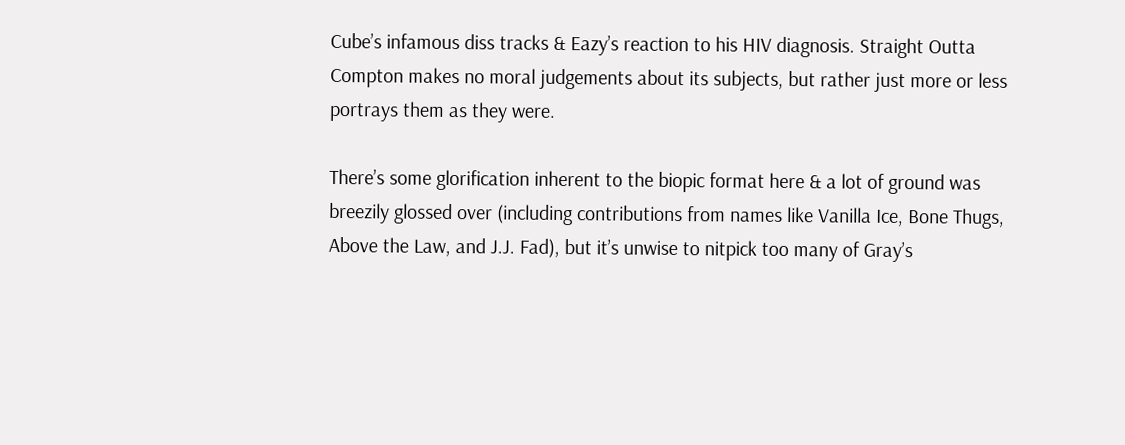Cube’s infamous diss tracks & Eazy’s reaction to his HIV diagnosis. Straight Outta Compton makes no moral judgements about its subjects, but rather just more or less portrays them as they were.

There’s some glorification inherent to the biopic format here & a lot of ground was breezily glossed over (including contributions from names like Vanilla Ice, Bone Thugs, Above the Law, and J.J. Fad), but it’s unwise to nitpick too many of Gray’s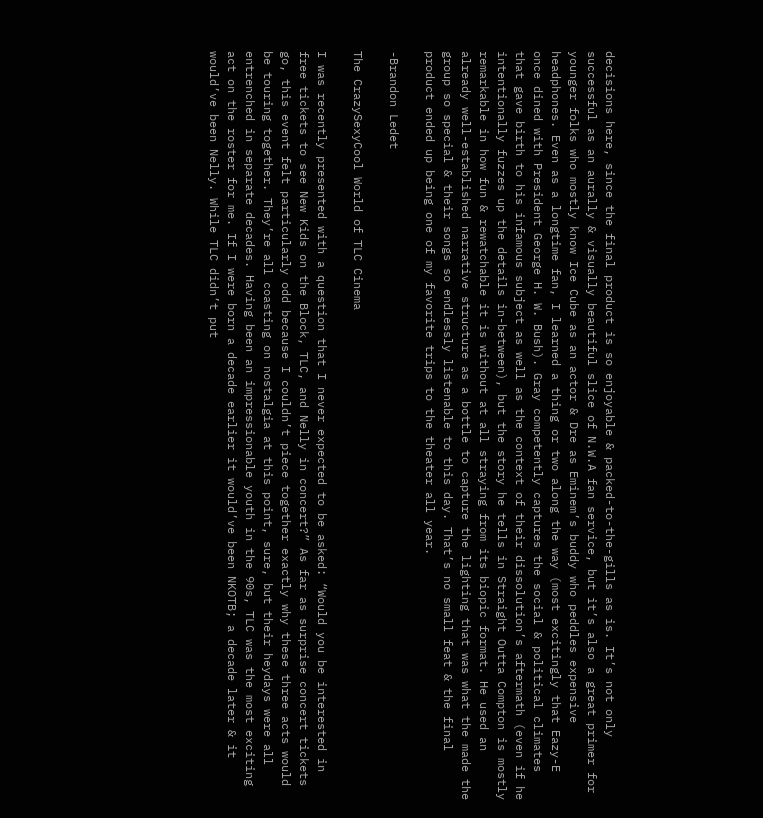decisions here, since the final product is so enjoyable & packed-to-the-gills as is. It’s not only successful as an aurally & visually beautiful slice of N.W.A fan service, but it’s also a great primer for younger folks who mostly know Ice Cube as an actor & Dre as Eminem’s buddy who peddles expensive headphones. Even as a longtime fan, I learned a thing or two along the way (most excitingly that Eazy-E once dined with President George H. W. Bush). Gray competently captures the social & political climates that gave birth to his infamous subject as well as the context of their dissolution’s aftermath (even if he intentionally fuzzes up the details in-between), but the story he tells in Straight Outta Compton is mostly remarkable in how fun & rewatchable it is without at all straying from its biopic format. He used an already well-established narrative structure as a bottle to capture the lighting that was what the made the group so special & their songs so endlessly listenable to this day. That’s no small feat & the final product ended up being one of my favorite trips to the theater all year.

-Brandon Ledet

The CrazySexyCool World of TLC Cinema

I was recently presented with a question that I never expected to be asked: “Would you be interested in free tickets to see New Kids on the Block, TLC, and Nelly in concert?” As far as surprise concert tickets go, this event felt particularly odd because I couldn’t piece together exactly why these three acts would be touring together. They’re all coasting on nostalgia at this point, sure, but their heydays were all entrenched in separate decades. Having been an impressionable youth in the 90s, TLC was the most exciting act on the roster for me. If I were born a decade earlier it would’ve been NKOTB; a decade later & it would’ve been Nelly. While TLC didn’t put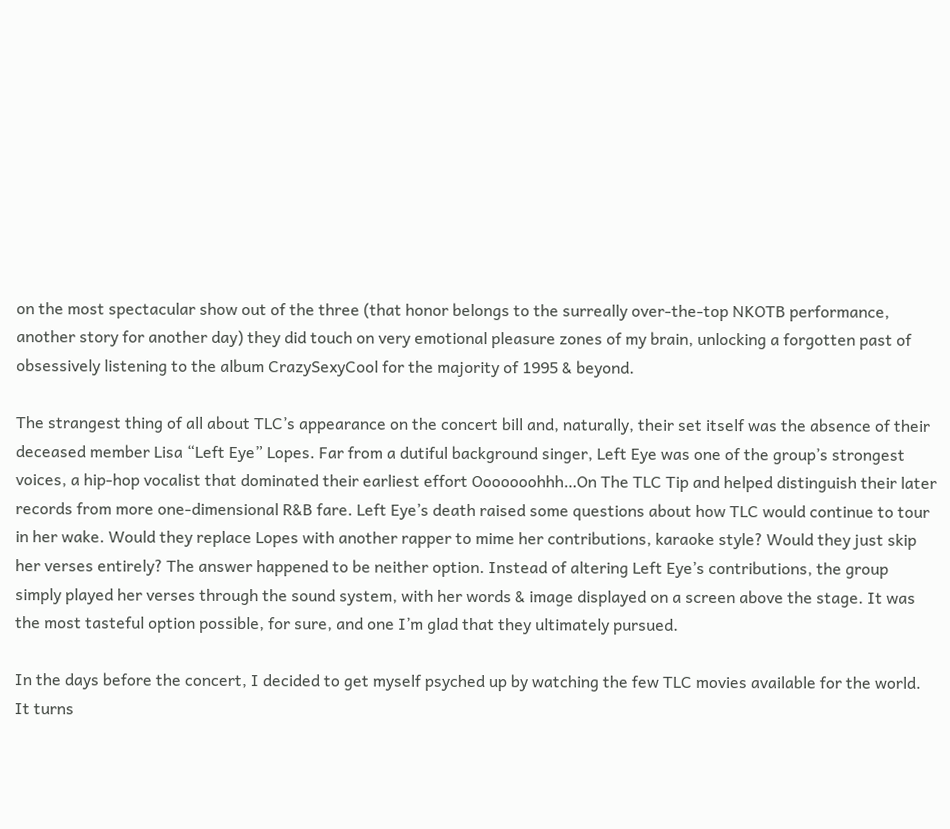on the most spectacular show out of the three (that honor belongs to the surreally over-the-top NKOTB performance, another story for another day) they did touch on very emotional pleasure zones of my brain, unlocking a forgotten past of obsessively listening to the album CrazySexyCool for the majority of 1995 & beyond.

The strangest thing of all about TLC’s appearance on the concert bill and, naturally, their set itself was the absence of their deceased member Lisa “Left Eye” Lopes. Far from a dutiful background singer, Left Eye was one of the group’s strongest voices, a hip-hop vocalist that dominated their earliest effort Ooooooohhh…On The TLC Tip and helped distinguish their later records from more one-dimensional R&B fare. Left Eye’s death raised some questions about how TLC would continue to tour in her wake. Would they replace Lopes with another rapper to mime her contributions, karaoke style? Would they just skip her verses entirely? The answer happened to be neither option. Instead of altering Left Eye’s contributions, the group simply played her verses through the sound system, with her words & image displayed on a screen above the stage. It was the most tasteful option possible, for sure, and one I’m glad that they ultimately pursued.

In the days before the concert, I decided to get myself psyched up by watching the few TLC movies available for the world. It turns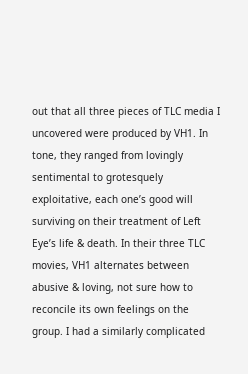out that all three pieces of TLC media I uncovered were produced by VH1. In tone, they ranged from lovingly sentimental to grotesquely exploitative, each one’s good will surviving on their treatment of Left Eye’s life & death. In their three TLC movies, VH1 alternates between abusive & loving, not sure how to reconcile its own feelings on the group. I had a similarly complicated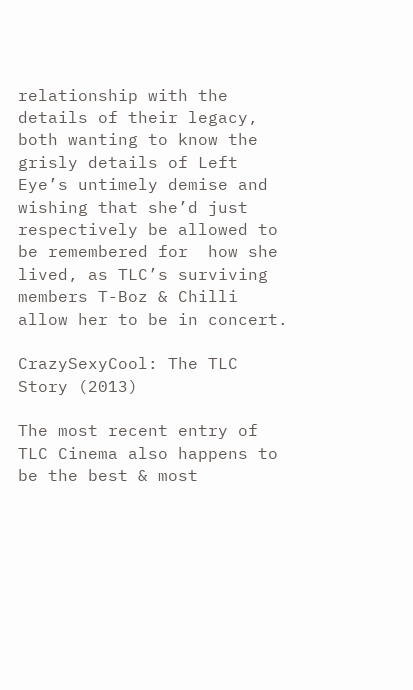relationship with the details of their legacy, both wanting to know the grisly details of Left Eye’s untimely demise and wishing that she’d just respectively be allowed to be remembered for  how she lived, as TLC’s surviving members T-Boz & Chilli allow her to be in concert.

CrazySexyCool: The TLC Story (2013)

The most recent entry of TLC Cinema also happens to be the best & most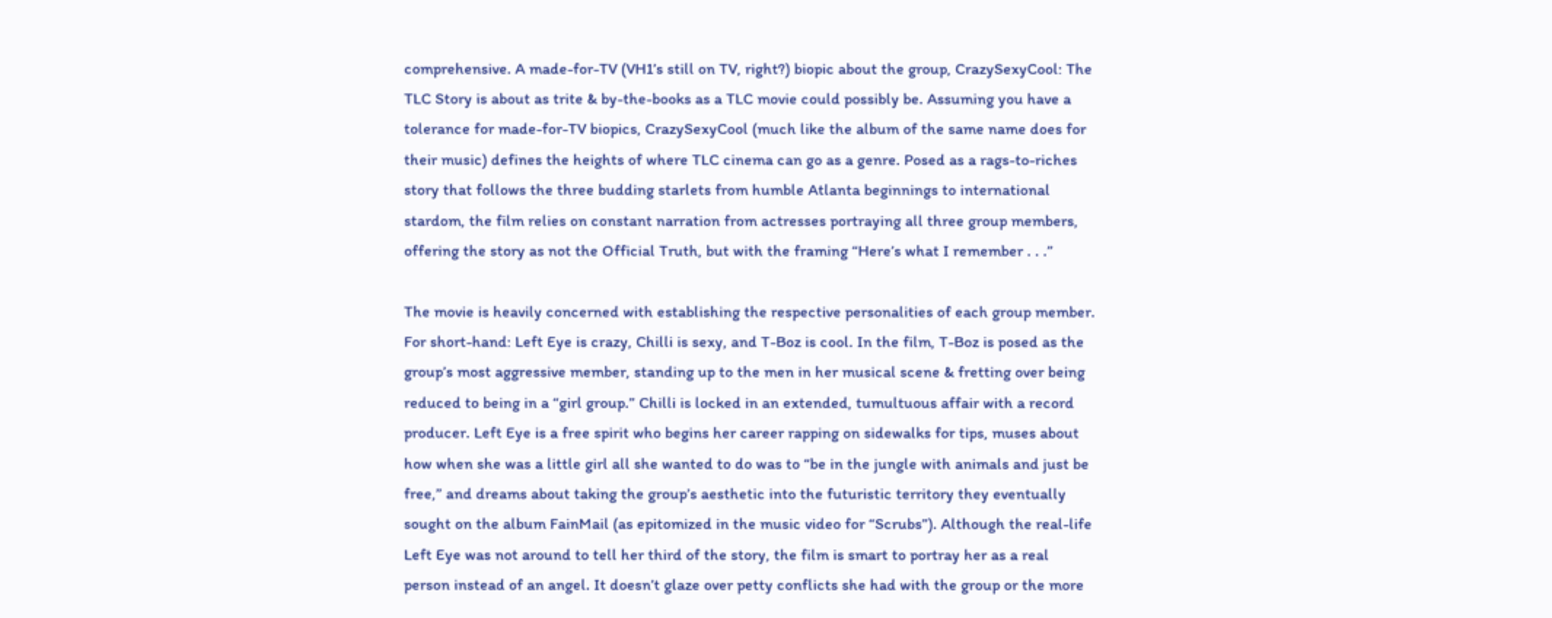comprehensive. A made-for-TV (VH1’s still on TV, right?) biopic about the group, CrazySexyCool: The TLC Story is about as trite & by-the-books as a TLC movie could possibly be. Assuming you have a tolerance for made-for-TV biopics, CrazySexyCool (much like the album of the same name does for their music) defines the heights of where TLC cinema can go as a genre. Posed as a rags-to-riches story that follows the three budding starlets from humble Atlanta beginnings to international stardom, the film relies on constant narration from actresses portraying all three group members, offering the story as not the Official Truth, but with the framing “Here’s what I remember . . .”

The movie is heavily concerned with establishing the respective personalities of each group member. For short-hand: Left Eye is crazy, Chilli is sexy, and T-Boz is cool. In the film, T-Boz is posed as the group’s most aggressive member, standing up to the men in her musical scene & fretting over being reduced to being in a “girl group.” Chilli is locked in an extended, tumultuous affair with a record producer. Left Eye is a free spirit who begins her career rapping on sidewalks for tips, muses about how when she was a little girl all she wanted to do was to “be in the jungle with animals and just be free,” and dreams about taking the group’s aesthetic into the futuristic territory they eventually sought on the album FainMail (as epitomized in the music video for “Scrubs”). Although the real-life Left Eye was not around to tell her third of the story, the film is smart to portray her as a real person instead of an angel. It doesn’t glaze over petty conflicts she had with the group or the more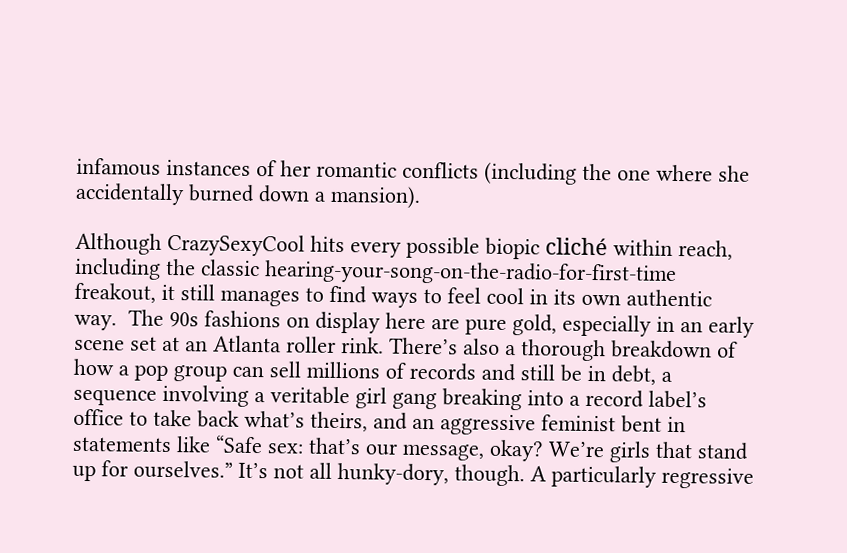infamous instances of her romantic conflicts (including the one where she accidentally burned down a mansion).

Although CrazySexyCool hits every possible biopic cliché within reach, including the classic hearing-your-song-on-the-radio-for-first-time freakout, it still manages to find ways to feel cool in its own authentic way.  The 90s fashions on display here are pure gold, especially in an early scene set at an Atlanta roller rink. There’s also a thorough breakdown of how a pop group can sell millions of records and still be in debt, a sequence involving a veritable girl gang breaking into a record label’s office to take back what’s theirs, and an aggressive feminist bent in statements like “Safe sex: that’s our message, okay? We’re girls that stand up for ourselves.” It’s not all hunky-dory, though. A particularly regressive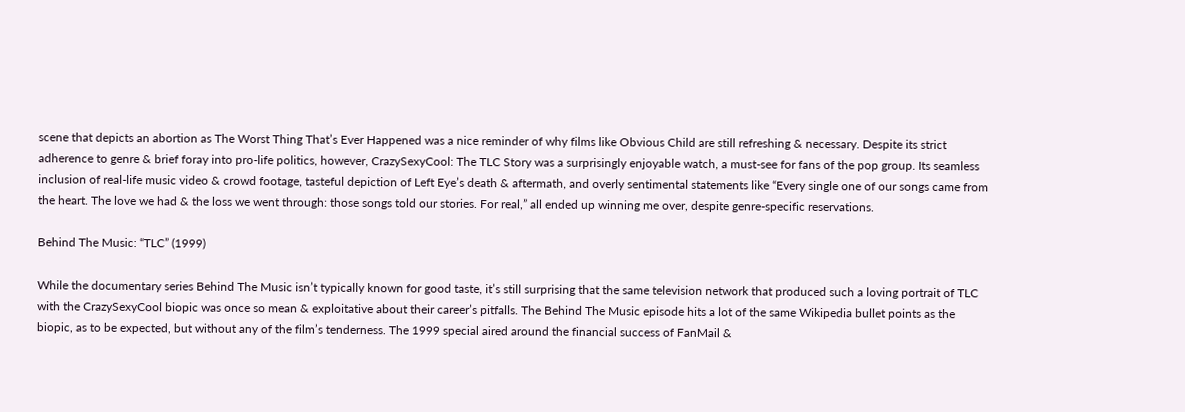scene that depicts an abortion as The Worst Thing That’s Ever Happened was a nice reminder of why films like Obvious Child are still refreshing & necessary. Despite its strict adherence to genre & brief foray into pro-life politics, however, CrazySexyCool: The TLC Story was a surprisingly enjoyable watch, a must-see for fans of the pop group. Its seamless inclusion of real-life music video & crowd footage, tasteful depiction of Left Eye’s death & aftermath, and overly sentimental statements like “Every single one of our songs came from the heart. The love we had & the loss we went through: those songs told our stories. For real,” all ended up winning me over, despite genre-specific reservations.

Behind The Music: “TLC” (1999)

While the documentary series Behind The Music isn’t typically known for good taste, it’s still surprising that the same television network that produced such a loving portrait of TLC with the CrazySexyCool biopic was once so mean & exploitative about their career’s pitfalls. The Behind The Music episode hits a lot of the same Wikipedia bullet points as the biopic, as to be expected, but without any of the film’s tenderness. The 1999 special aired around the financial success of FanMail &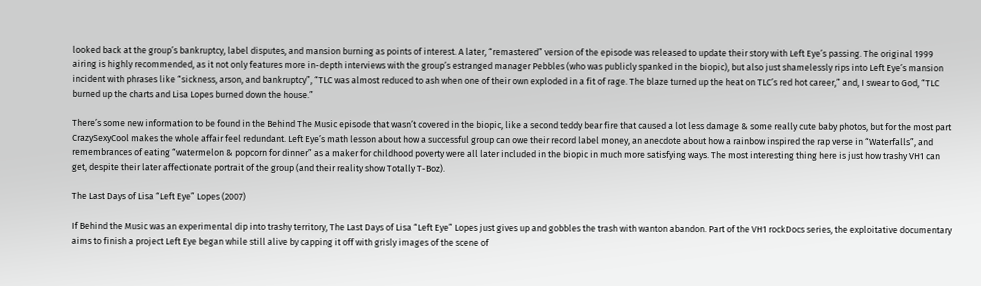looked back at the group’s bankruptcy, label disputes, and mansion burning as points of interest. A later, “remastered” version of the episode was released to update their story with Left Eye’s passing. The original 1999 airing is highly recommended, as it not only features more in-depth interviews with the group’s estranged manager Pebbles (who was publicly spanked in the biopic), but also just shamelessly rips into Left Eye’s mansion incident with phrases like “sickness, arson, and bankruptcy”, “TLC was almost reduced to ash when one of their own exploded in a fit of rage. The blaze turned up the heat on TLC’s red hot career,” and, I swear to God, “TLC burned up the charts and Lisa Lopes burned down the house.”

There’s some new information to be found in the Behind The Music episode that wasn’t covered in the biopic, like a second teddy bear fire that caused a lot less damage & some really cute baby photos, but for the most part CrazySexyCool makes the whole affair feel redundant. Left Eye’s math lesson about how a successful group can owe their record label money, an anecdote about how a rainbow inspired the rap verse in “Waterfalls”, and remembrances of eating “watermelon & popcorn for dinner” as a maker for childhood poverty were all later included in the biopic in much more satisfying ways. The most interesting thing here is just how trashy VH1 can get, despite their later affectionate portrait of the group (and their reality show Totally T-Boz).

The Last Days of Lisa “Left Eye” Lopes (2007)

If Behind the Music was an experimental dip into trashy territory, The Last Days of Lisa “Left Eye” Lopes just gives up and gobbles the trash with wanton abandon. Part of the VH1 rockDocs series, the exploitative documentary aims to finish a project Left Eye began while still alive by capping it off with grisly images of the scene of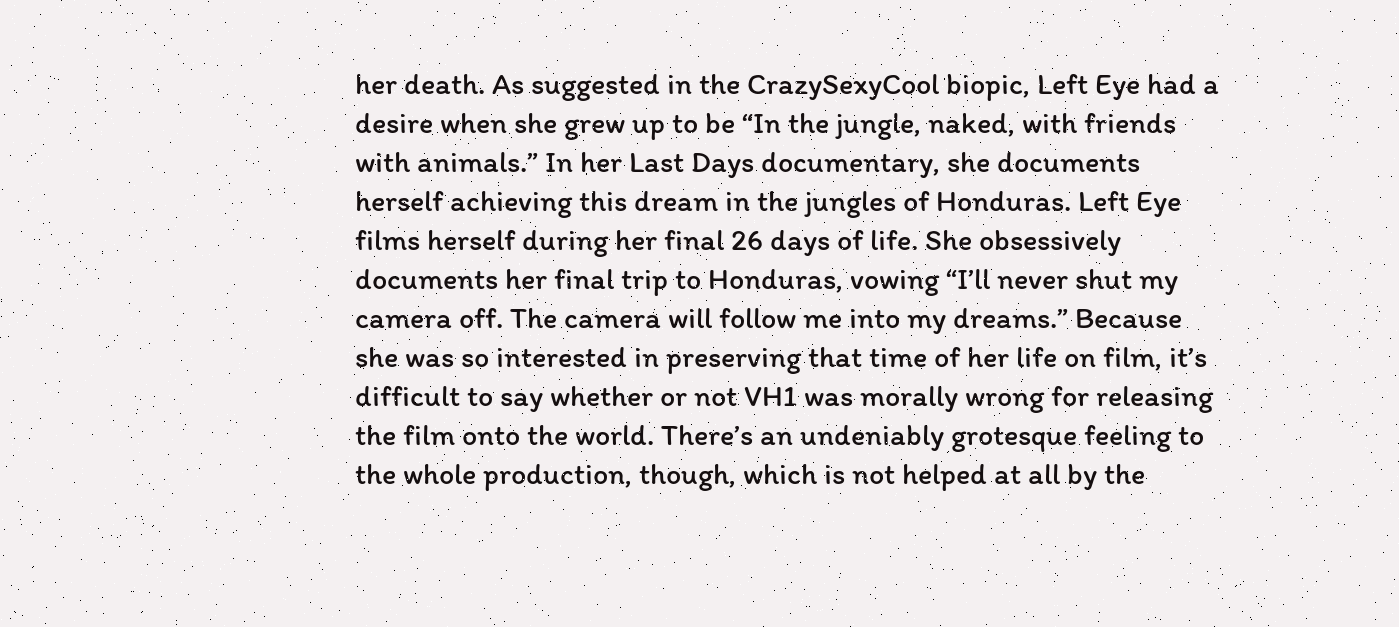her death. As suggested in the CrazySexyCool biopic, Left Eye had a desire when she grew up to be “In the jungle, naked, with friends with animals.” In her Last Days documentary, she documents herself achieving this dream in the jungles of Honduras. Left Eye films herself during her final 26 days of life. She obsessively documents her final trip to Honduras, vowing “I’ll never shut my camera off. The camera will follow me into my dreams.” Because she was so interested in preserving that time of her life on film, it’s difficult to say whether or not VH1 was morally wrong for releasing the film onto the world. There’s an undeniably grotesque feeling to the whole production, though, which is not helped at all by the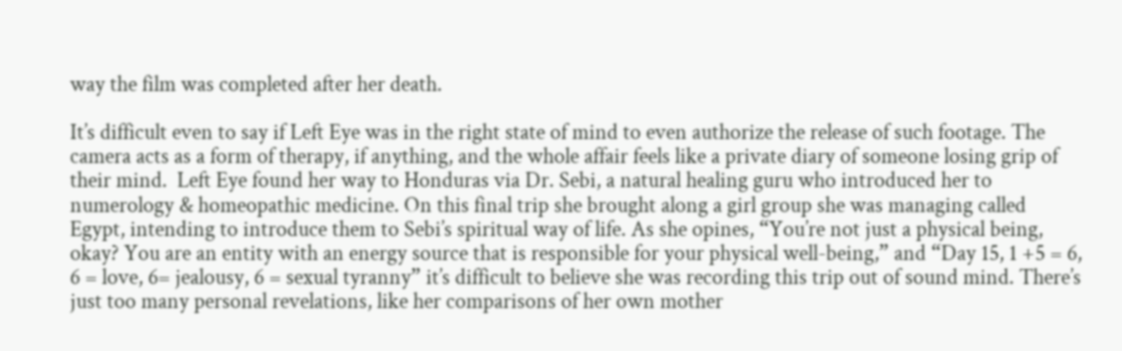way the film was completed after her death.

It’s difficult even to say if Left Eye was in the right state of mind to even authorize the release of such footage. The camera acts as a form of therapy, if anything, and the whole affair feels like a private diary of someone losing grip of their mind.  Left Eye found her way to Honduras via Dr. Sebi, a natural healing guru who introduced her to numerology & homeopathic medicine. On this final trip she brought along a girl group she was managing called Egypt, intending to introduce them to Sebi’s spiritual way of life. As she opines, “You’re not just a physical being, okay? You are an entity with an energy source that is responsible for your physical well-being,” and “Day 15, 1 +5 = 6, 6 = love, 6= jealousy, 6 = sexual tyranny” it’s difficult to believe she was recording this trip out of sound mind. There’s just too many personal revelations, like her comparisons of her own mother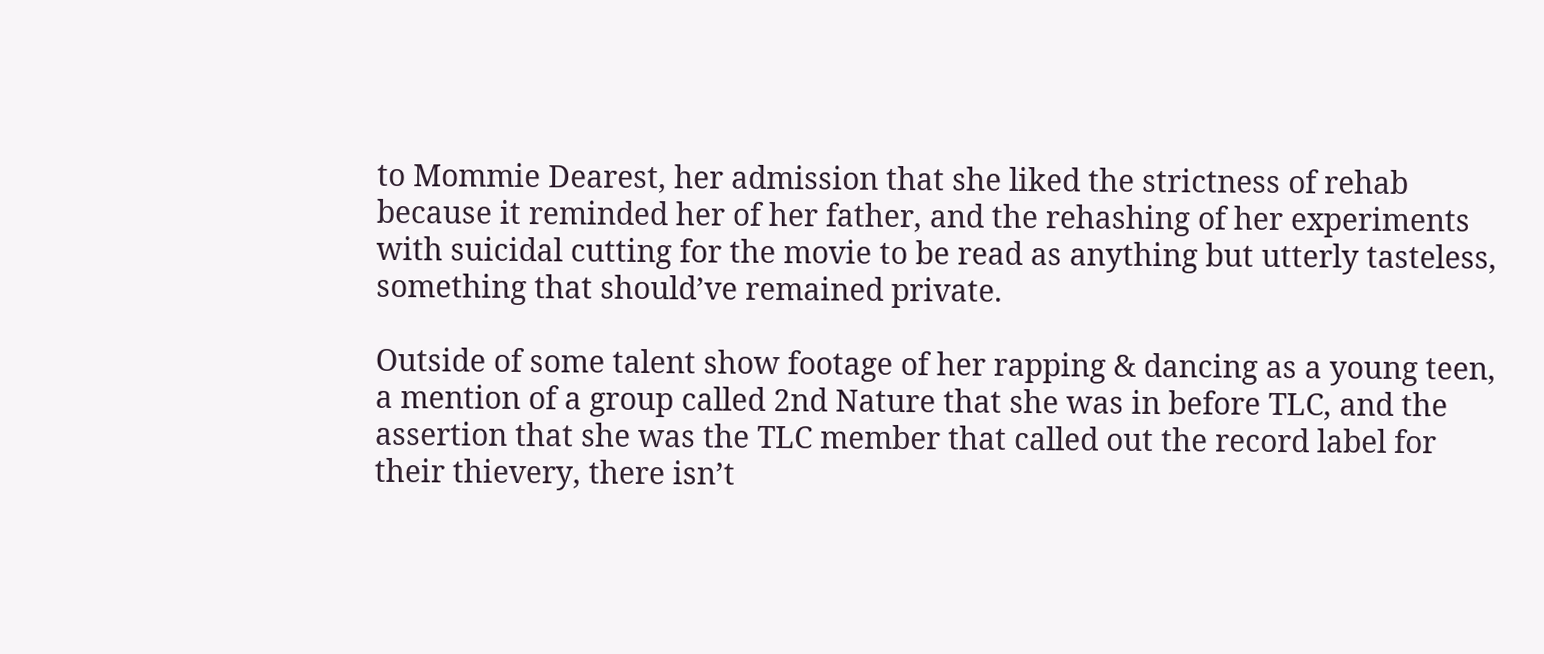to Mommie Dearest, her admission that she liked the strictness of rehab because it reminded her of her father, and the rehashing of her experiments with suicidal cutting for the movie to be read as anything but utterly tasteless, something that should’ve remained private.

Outside of some talent show footage of her rapping & dancing as a young teen, a mention of a group called 2nd Nature that she was in before TLC, and the assertion that she was the TLC member that called out the record label for their thievery, there isn’t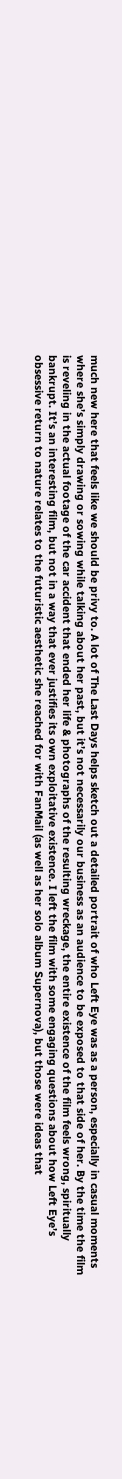much new here that feels like we should be privy to. A lot of The Last Days helps sketch out a detailed portrait of who Left Eye was as a person, especially in casual moments where she’s simply drawing or sowing while talking about her past, but it’s not necessarily our business as an audience to be exposed to that side of her. By the time the film is reveling in the actual footage of the car accident that ended her life & photographs of the resulting wreckage, the entire existence of the film feels wrong, spiritually bankrupt. It’s an interesting film, but not in a way that ever justifies its own exploitative existence. I left the film with some engaging questions about how Left Eye’s obsessive return to nature relates to the futuristic aesthetic she reached for with FanMail (as well as her solo album Supernova), but those were ideas that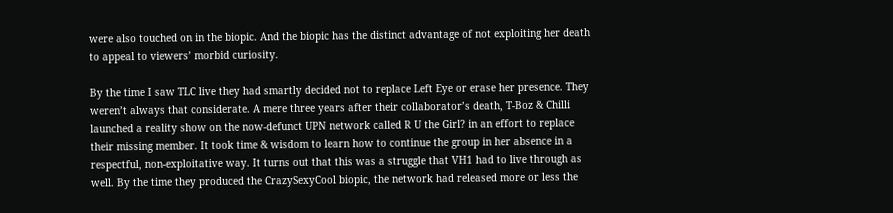were also touched on in the biopic. And the biopic has the distinct advantage of not exploiting her death to appeal to viewers’ morbid curiosity.

By the time I saw TLC live they had smartly decided not to replace Left Eye or erase her presence. They weren’t always that considerate. A mere three years after their collaborator’s death, T-Boz & Chilli launched a reality show on the now-defunct UPN network called R U the Girl? in an effort to replace their missing member. It took time & wisdom to learn how to continue the group in her absence in a respectful, non-exploitative way. It turns out that this was a struggle that VH1 had to live through as well. By the time they produced the CrazySexyCool biopic, the network had released more or less the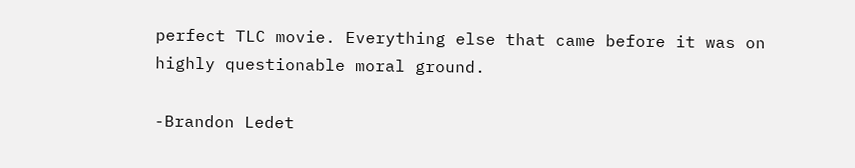perfect TLC movie. Everything else that came before it was on highly questionable moral ground.

-Brandon Ledet